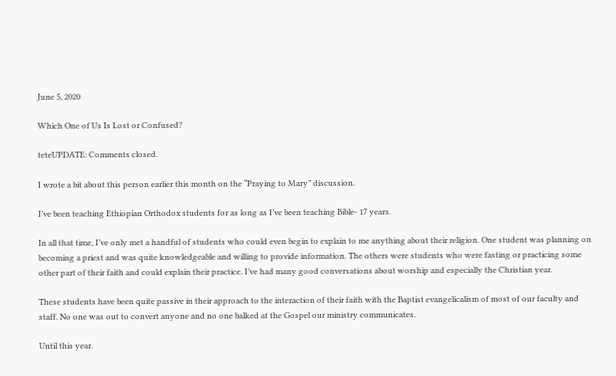June 5, 2020

Which One of Us Is Lost or Confused?

teteUPDATE: Comments closed.

I wrote a bit about this person earlier this month on the “Praying to Mary” discussion.

I’ve been teaching Ethiopian Orthodox students for as long as I’ve been teaching Bible- 17 years.

In all that time, I’ve only met a handful of students who could even begin to explain to me anything about their religion. One student was planning on becoming a priest and was quite knowledgeable and willing to provide information. The others were students who were fasting or practicing some other part of their faith and could explain their practice. I’ve had many good conversations about worship and especially the Christian year.

These students have been quite passive in their approach to the interaction of their faith with the Baptist evangelicalism of most of our faculty and staff. No one was out to convert anyone and no one balked at the Gospel our ministry communicates.

Until this year.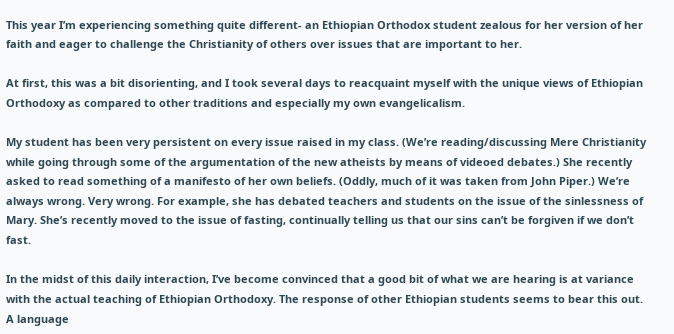This year I’m experiencing something quite different- an Ethiopian Orthodox student zealous for her version of her faith and eager to challenge the Christianity of others over issues that are important to her.

At first, this was a bit disorienting, and I took several days to reacquaint myself with the unique views of Ethiopian Orthodoxy as compared to other traditions and especially my own evangelicalism.

My student has been very persistent on every issue raised in my class. (We’re reading/discussing Mere Christianity while going through some of the argumentation of the new atheists by means of videoed debates.) She recently asked to read something of a manifesto of her own beliefs. (Oddly, much of it was taken from John Piper.) We’re always wrong. Very wrong. For example, she has debated teachers and students on the issue of the sinlessness of Mary. She’s recently moved to the issue of fasting, continually telling us that our sins can’t be forgiven if we don’t fast.

In the midst of this daily interaction, I’ve become convinced that a good bit of what we are hearing is at variance with the actual teaching of Ethiopian Orthodoxy. The response of other Ethiopian students seems to bear this out. A language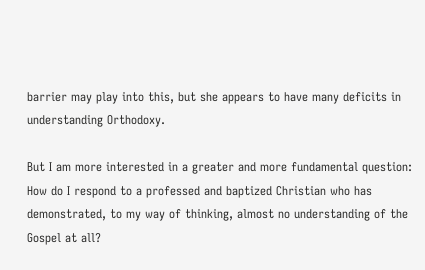barrier may play into this, but she appears to have many deficits in understanding Orthodoxy.

But I am more interested in a greater and more fundamental question: How do I respond to a professed and baptized Christian who has demonstrated, to my way of thinking, almost no understanding of the Gospel at all?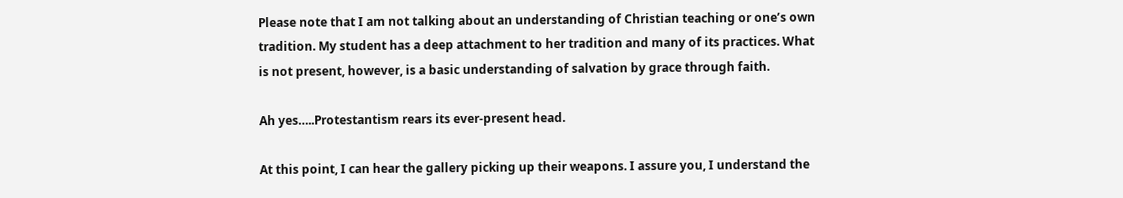Please note that I am not talking about an understanding of Christian teaching or one’s own tradition. My student has a deep attachment to her tradition and many of its practices. What is not present, however, is a basic understanding of salvation by grace through faith.

Ah yes…..Protestantism rears its ever-present head.

At this point, I can hear the gallery picking up their weapons. I assure you, I understand the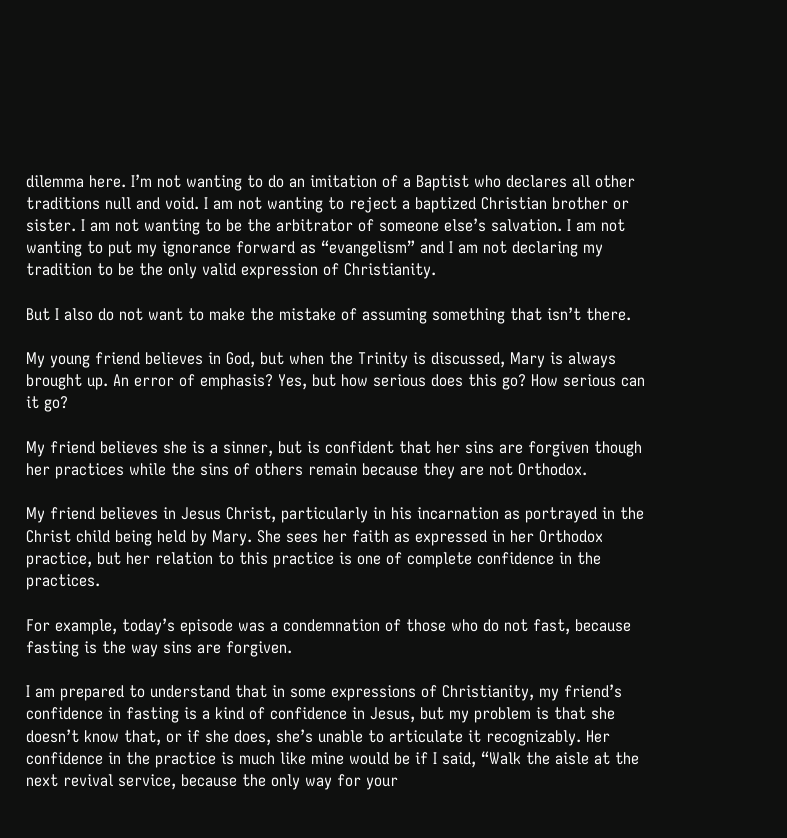dilemma here. I’m not wanting to do an imitation of a Baptist who declares all other traditions null and void. I am not wanting to reject a baptized Christian brother or sister. I am not wanting to be the arbitrator of someone else’s salvation. I am not wanting to put my ignorance forward as “evangelism” and I am not declaring my tradition to be the only valid expression of Christianity.

But I also do not want to make the mistake of assuming something that isn’t there.

My young friend believes in God, but when the Trinity is discussed, Mary is always brought up. An error of emphasis? Yes, but how serious does this go? How serious can it go?

My friend believes she is a sinner, but is confident that her sins are forgiven though her practices while the sins of others remain because they are not Orthodox.

My friend believes in Jesus Christ, particularly in his incarnation as portrayed in the Christ child being held by Mary. She sees her faith as expressed in her Orthodox practice, but her relation to this practice is one of complete confidence in the practices.

For example, today’s episode was a condemnation of those who do not fast, because fasting is the way sins are forgiven.

I am prepared to understand that in some expressions of Christianity, my friend’s confidence in fasting is a kind of confidence in Jesus, but my problem is that she doesn’t know that, or if she does, she’s unable to articulate it recognizably. Her confidence in the practice is much like mine would be if I said, “Walk the aisle at the next revival service, because the only way for your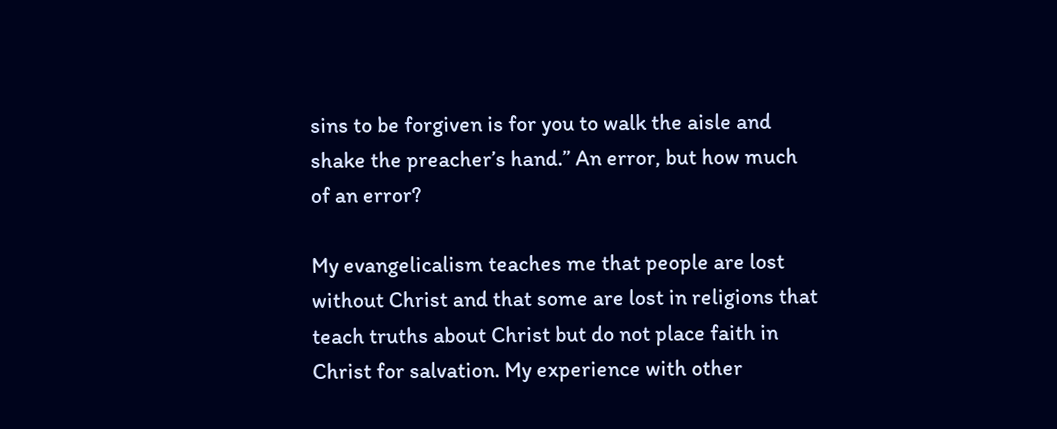sins to be forgiven is for you to walk the aisle and shake the preacher’s hand.” An error, but how much of an error?

My evangelicalism teaches me that people are lost without Christ and that some are lost in religions that teach truths about Christ but do not place faith in Christ for salvation. My experience with other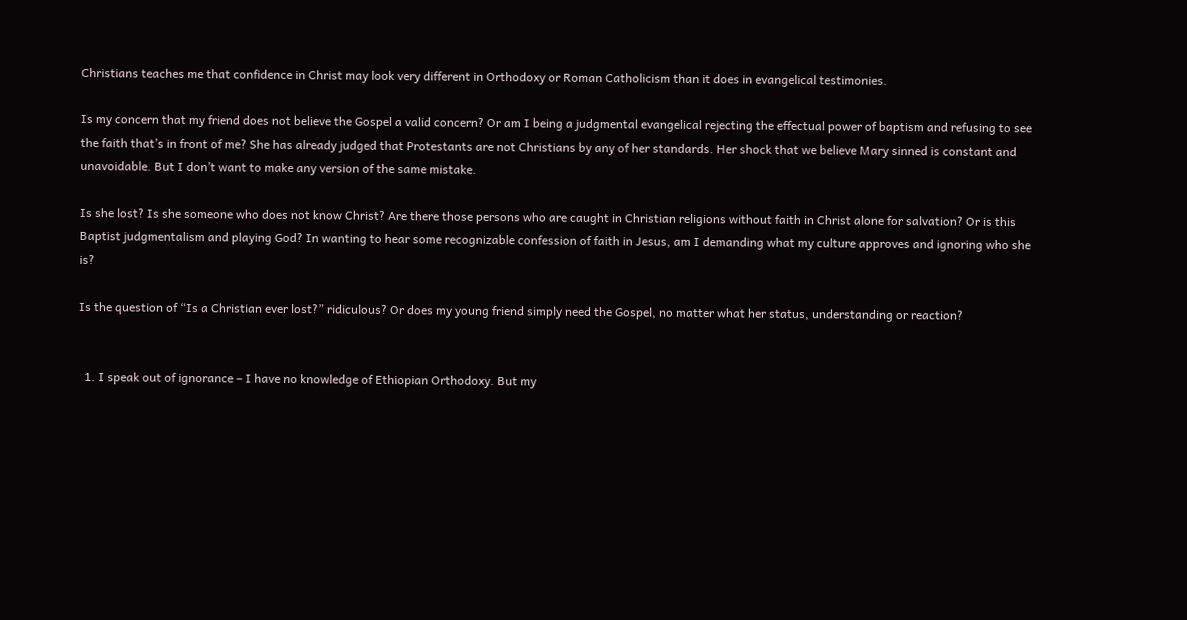Christians teaches me that confidence in Christ may look very different in Orthodoxy or Roman Catholicism than it does in evangelical testimonies.

Is my concern that my friend does not believe the Gospel a valid concern? Or am I being a judgmental evangelical rejecting the effectual power of baptism and refusing to see the faith that’s in front of me? She has already judged that Protestants are not Christians by any of her standards. Her shock that we believe Mary sinned is constant and unavoidable. But I don’t want to make any version of the same mistake.

Is she lost? Is she someone who does not know Christ? Are there those persons who are caught in Christian religions without faith in Christ alone for salvation? Or is this Baptist judgmentalism and playing God? In wanting to hear some recognizable confession of faith in Jesus, am I demanding what my culture approves and ignoring who she is?

Is the question of “Is a Christian ever lost?” ridiculous? Or does my young friend simply need the Gospel, no matter what her status, understanding or reaction?


  1. I speak out of ignorance – I have no knowledge of Ethiopian Orthodoxy. But my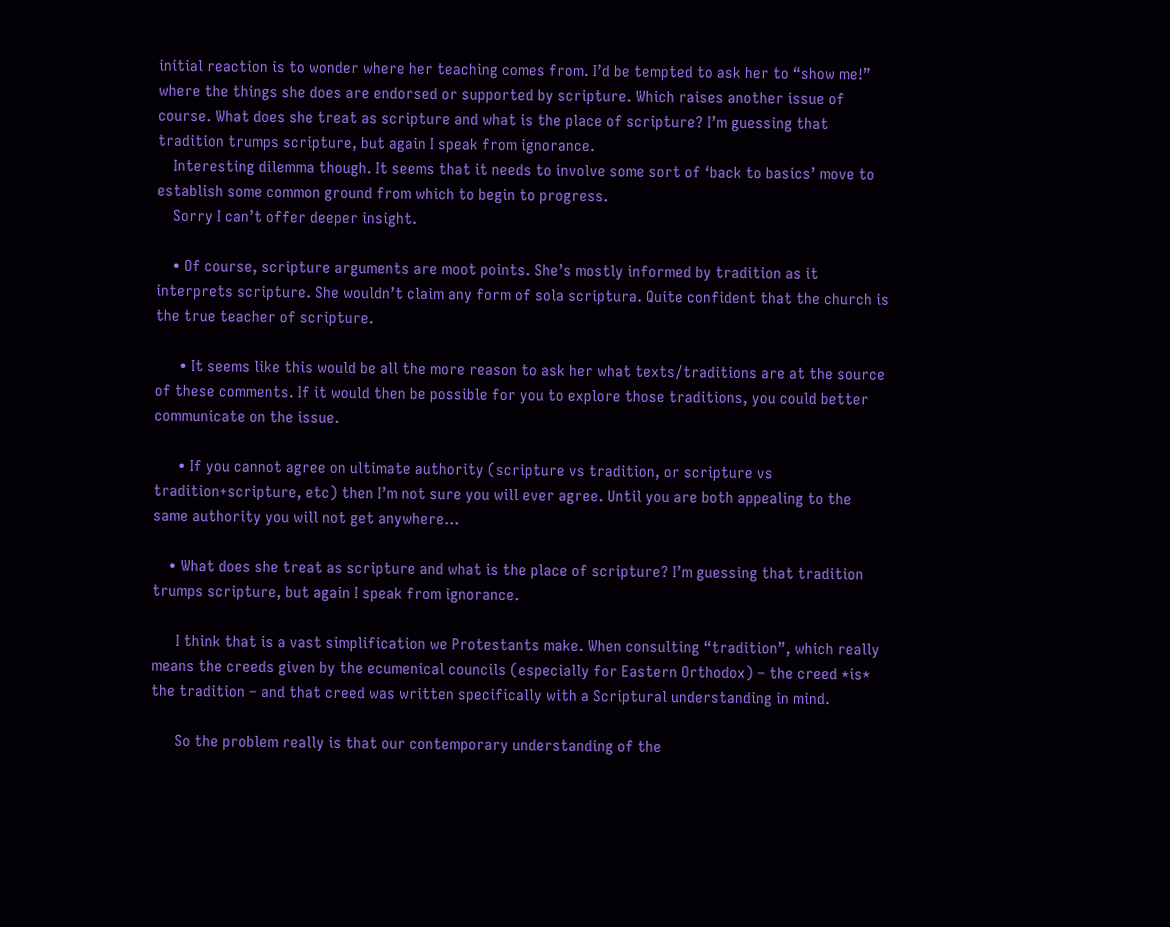initial reaction is to wonder where her teaching comes from. I’d be tempted to ask her to “show me!” where the things she does are endorsed or supported by scripture. Which raises another issue of course. What does she treat as scripture and what is the place of scripture? I’m guessing that tradition trumps scripture, but again I speak from ignorance.
    Interesting dilemma though. It seems that it needs to involve some sort of ‘back to basics’ move to establish some common ground from which to begin to progress.
    Sorry I can’t offer deeper insight.

    • Of course, scripture arguments are moot points. She’s mostly informed by tradition as it interprets scripture. She wouldn’t claim any form of sola scriptura. Quite confident that the church is the true teacher of scripture.

      • It seems like this would be all the more reason to ask her what texts/traditions are at the source of these comments. If it would then be possible for you to explore those traditions, you could better communicate on the issue.

      • If you cannot agree on ultimate authority (scripture vs tradition, or scripture vs tradition+scripture, etc) then I’m not sure you will ever agree. Until you are both appealing to the same authority you will not get anywhere…

    • What does she treat as scripture and what is the place of scripture? I’m guessing that tradition trumps scripture, but again I speak from ignorance.

      I think that is a vast simplification we Protestants make. When consulting “tradition”, which really means the creeds given by the ecumenical councils (especially for Eastern Orthodox) – the creed *is* the tradition – and that creed was written specifically with a Scriptural understanding in mind.

      So the problem really is that our contemporary understanding of the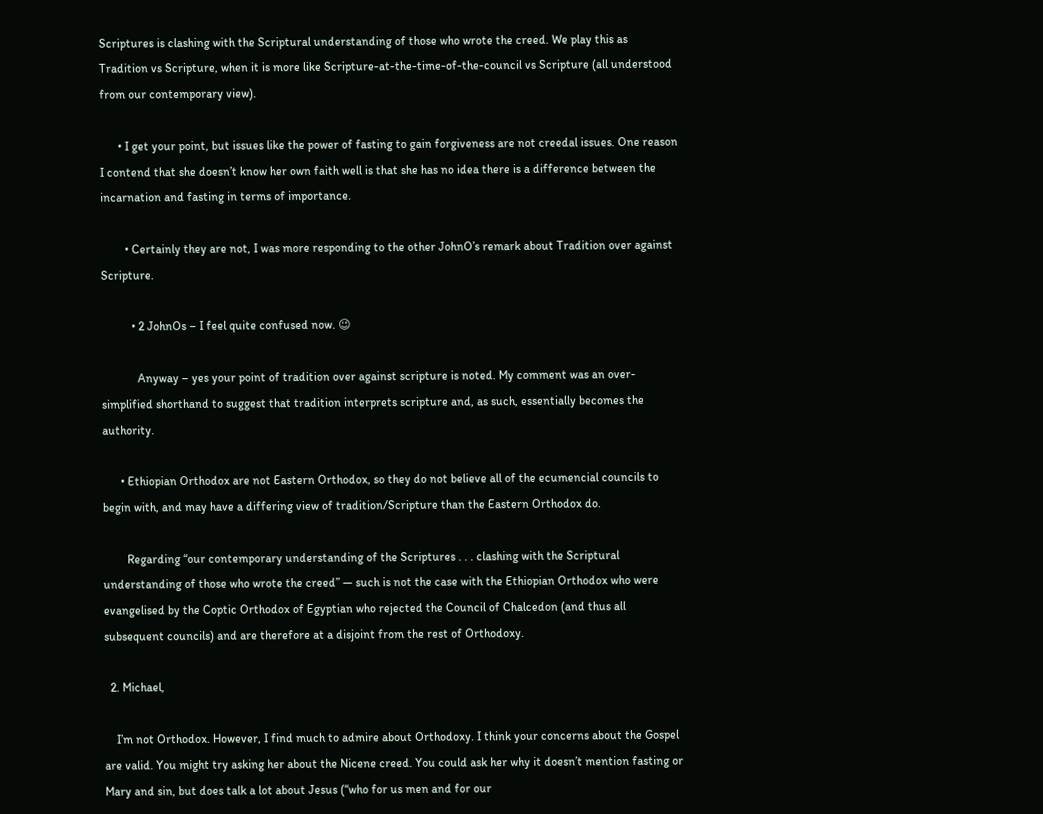Scriptures is clashing with the Scriptural understanding of those who wrote the creed. We play this as Tradition vs Scripture, when it is more like Scripture-at-the-time-of-the-council vs Scripture (all understood from our contemporary view).

      • I get your point, but issues like the power of fasting to gain forgiveness are not creedal issues. One reason I contend that she doesn’t know her own faith well is that she has no idea there is a difference between the incarnation and fasting in terms of importance.

        • Certainly they are not, I was more responding to the other JohnO’s remark about Tradition over against Scripture.

          • 2 JohnOs – I feel quite confused now. 😉

            Anyway – yes your point of tradition over against scripture is noted. My comment was an over-simplified shorthand to suggest that tradition interprets scripture and, as such, essentially becomes the authority.

      • Ethiopian Orthodox are not Eastern Orthodox, so they do not believe all of the ecumencial councils to begin with, and may have a differing view of tradition/Scripture than the Eastern Orthodox do.

        Regarding “our contemporary understanding of the Scriptures . . . clashing with the Scriptural understanding of those who wrote the creed” — such is not the case with the Ethiopian Orthodox who were evangelised by the Coptic Orthodox of Egyptian who rejected the Council of Chalcedon (and thus all subsequent councils) and are therefore at a disjoint from the rest of Orthodoxy.

  2. Michael,

    I’m not Orthodox. However, I find much to admire about Orthodoxy. I think your concerns about the Gospel are valid. You might try asking her about the Nicene creed. You could ask her why it doesn’t mention fasting or Mary and sin, but does talk a lot about Jesus (“who for us men and for our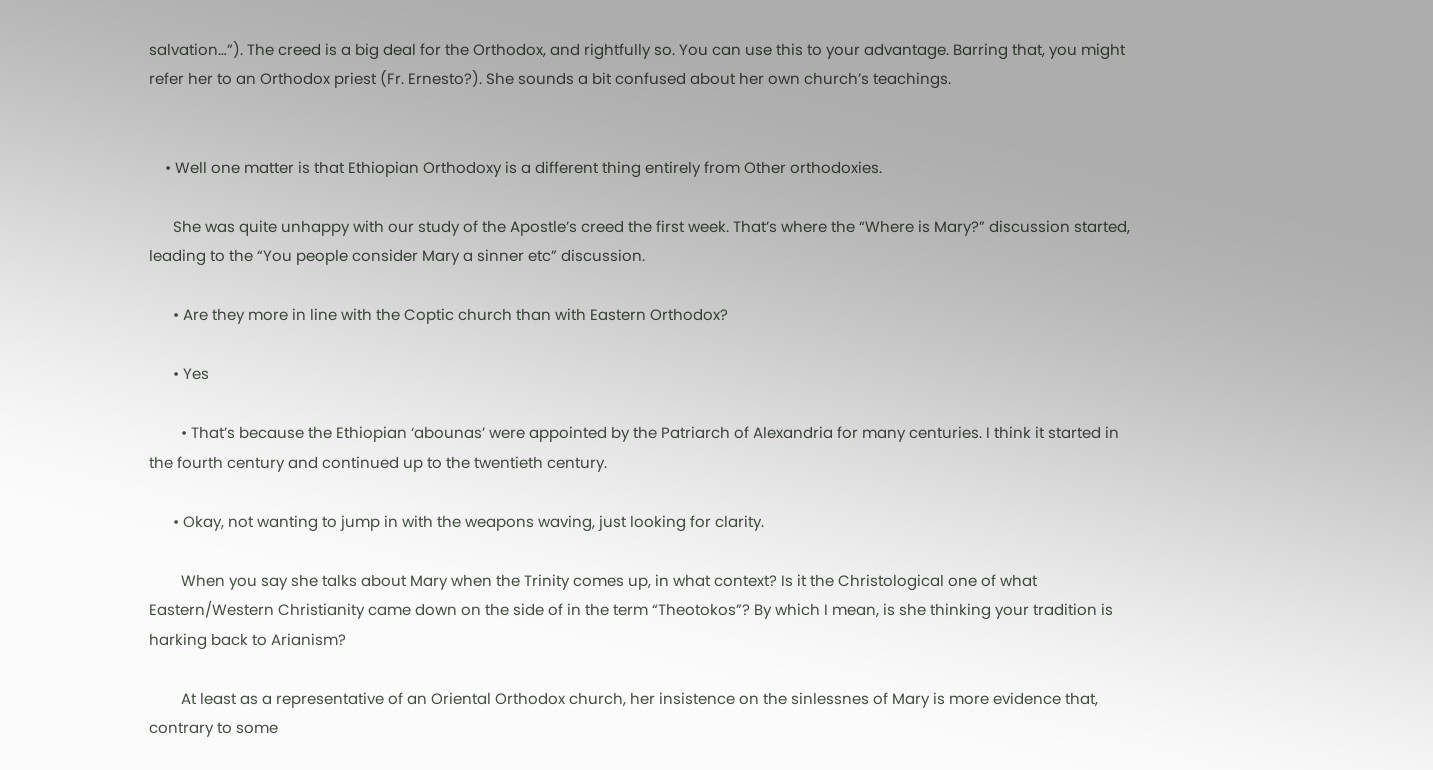salvation…”). The creed is a big deal for the Orthodox, and rightfully so. You can use this to your advantage. Barring that, you might refer her to an Orthodox priest (Fr. Ernesto?). She sounds a bit confused about her own church’s teachings.


    • Well one matter is that Ethiopian Orthodoxy is a different thing entirely from Other orthodoxies.

      She was quite unhappy with our study of the Apostle’s creed the first week. That’s where the “Where is Mary?” discussion started, leading to the “You people consider Mary a sinner etc” discussion.

      • Are they more in line with the Coptic church than with Eastern Orthodox?

      • Yes

        • That’s because the Ethiopian ‘abounas’ were appointed by the Patriarch of Alexandria for many centuries. I think it started in the fourth century and continued up to the twentieth century.

      • Okay, not wanting to jump in with the weapons waving, just looking for clarity.

        When you say she talks about Mary when the Trinity comes up, in what context? Is it the Christological one of what Eastern/Western Christianity came down on the side of in the term “Theotokos”? By which I mean, is she thinking your tradition is harking back to Arianism?

        At least as a representative of an Oriental Orthodox church, her insistence on the sinlessnes of Mary is more evidence that, contrary to some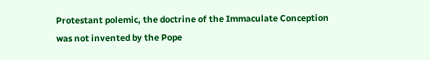Protestant polemic, the doctrine of the Immaculate Conception was not invented by the Pope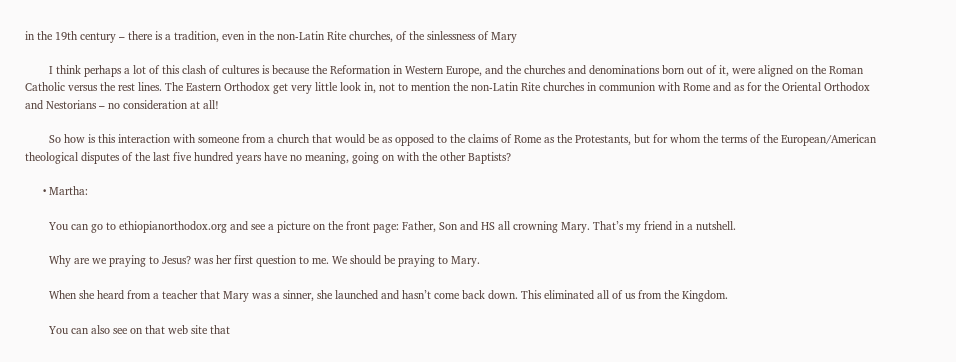in the 19th century – there is a tradition, even in the non-Latin Rite churches, of the sinlessness of Mary

        I think perhaps a lot of this clash of cultures is because the Reformation in Western Europe, and the churches and denominations born out of it, were aligned on the Roman Catholic versus the rest lines. The Eastern Orthodox get very little look in, not to mention the non-Latin Rite churches in communion with Rome and as for the Oriental Orthodox and Nestorians – no consideration at all!

        So how is this interaction with someone from a church that would be as opposed to the claims of Rome as the Protestants, but for whom the terms of the European/American theological disputes of the last five hundred years have no meaning, going on with the other Baptists?

      • Martha:

        You can go to ethiopianorthodox.org and see a picture on the front page: Father, Son and HS all crowning Mary. That’s my friend in a nutshell.

        Why are we praying to Jesus? was her first question to me. We should be praying to Mary.

        When she heard from a teacher that Mary was a sinner, she launched and hasn’t come back down. This eliminated all of us from the Kingdom.

        You can also see on that web site that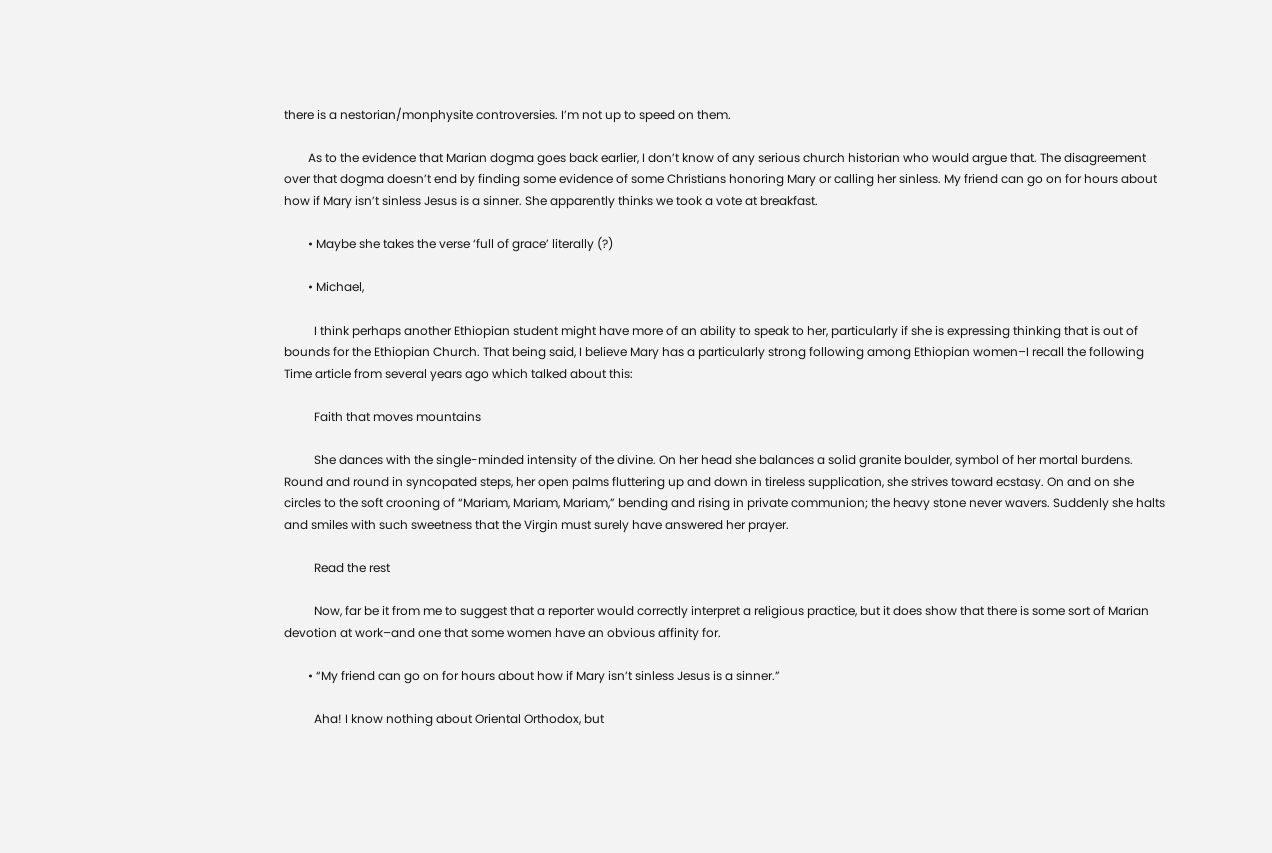there is a nestorian/monphysite controversies. I’m not up to speed on them.

        As to the evidence that Marian dogma goes back earlier, I don’t know of any serious church historian who would argue that. The disagreement over that dogma doesn’t end by finding some evidence of some Christians honoring Mary or calling her sinless. My friend can go on for hours about how if Mary isn’t sinless Jesus is a sinner. She apparently thinks we took a vote at breakfast.

        • Maybe she takes the verse ‘full of grace’ literally (?)

        • Michael,

          I think perhaps another Ethiopian student might have more of an ability to speak to her, particularly if she is expressing thinking that is out of bounds for the Ethiopian Church. That being said, I believe Mary has a particularly strong following among Ethiopian women–I recall the following Time article from several years ago which talked about this:

          Faith that moves mountains

          She dances with the single-minded intensity of the divine. On her head she balances a solid granite boulder, symbol of her mortal burdens. Round and round in syncopated steps, her open palms fluttering up and down in tireless supplication, she strives toward ecstasy. On and on she circles to the soft crooning of “Mariam, Mariam, Mariam,” bending and rising in private communion; the heavy stone never wavers. Suddenly she halts and smiles with such sweetness that the Virgin must surely have answered her prayer.

          Read the rest

          Now, far be it from me to suggest that a reporter would correctly interpret a religious practice, but it does show that there is some sort of Marian devotion at work–and one that some women have an obvious affinity for.

        • “My friend can go on for hours about how if Mary isn’t sinless Jesus is a sinner.”

          Aha! I know nothing about Oriental Orthodox, but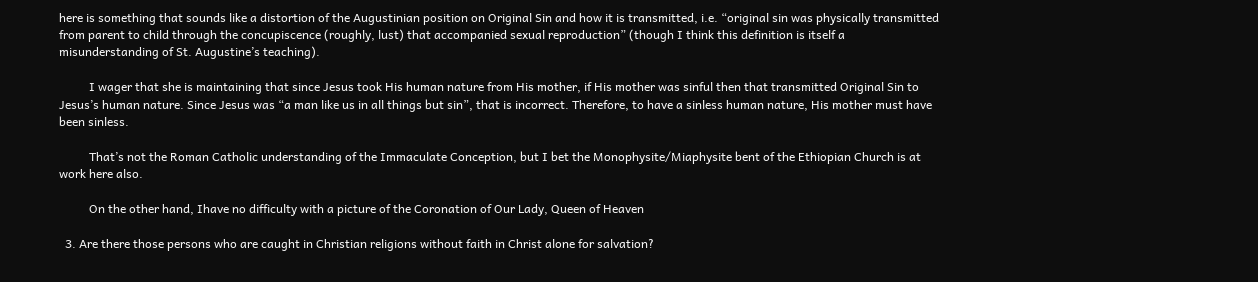here is something that sounds like a distortion of the Augustinian position on Original Sin and how it is transmitted, i.e. “original sin was physically transmitted from parent to child through the concupiscence (roughly, lust) that accompanied sexual reproduction” (though I think this definition is itself a misunderstanding of St. Augustine’s teaching).

          I wager that she is maintaining that since Jesus took His human nature from His mother, if His mother was sinful then that transmitted Original Sin to Jesus’s human nature. Since Jesus was “a man like us in all things but sin”, that is incorrect. Therefore, to have a sinless human nature, His mother must have been sinless.

          That’s not the Roman Catholic understanding of the Immaculate Conception, but I bet the Monophysite/Miaphysite bent of the Ethiopian Church is at work here also.

          On the other hand, Ihave no difficulty with a picture of the Coronation of Our Lady, Queen of Heaven

  3. Are there those persons who are caught in Christian religions without faith in Christ alone for salvation?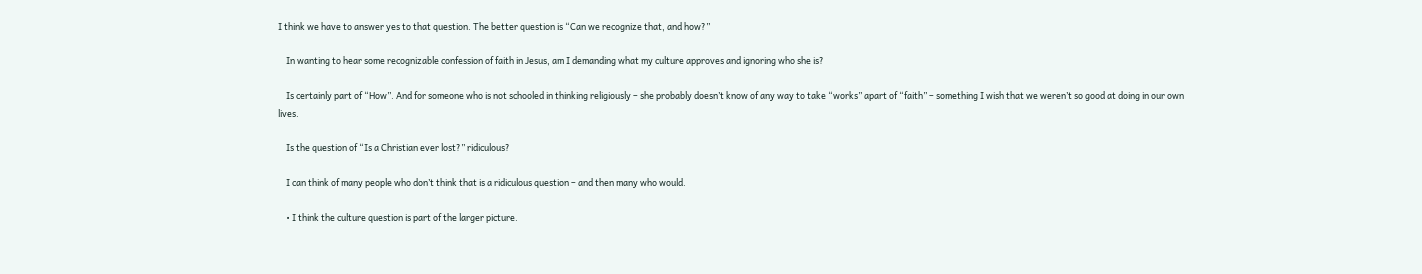I think we have to answer yes to that question. The better question is “Can we recognize that, and how?”

    In wanting to hear some recognizable confession of faith in Jesus, am I demanding what my culture approves and ignoring who she is?

    Is certainly part of “How”. And for someone who is not schooled in thinking religiously – she probably doesn’t know of any way to take “works” apart of “faith” – something I wish that we weren’t so good at doing in our own lives.

    Is the question of “Is a Christian ever lost?” ridiculous?

    I can think of many people who don’t think that is a ridiculous question – and then many who would.

    • I think the culture question is part of the larger picture.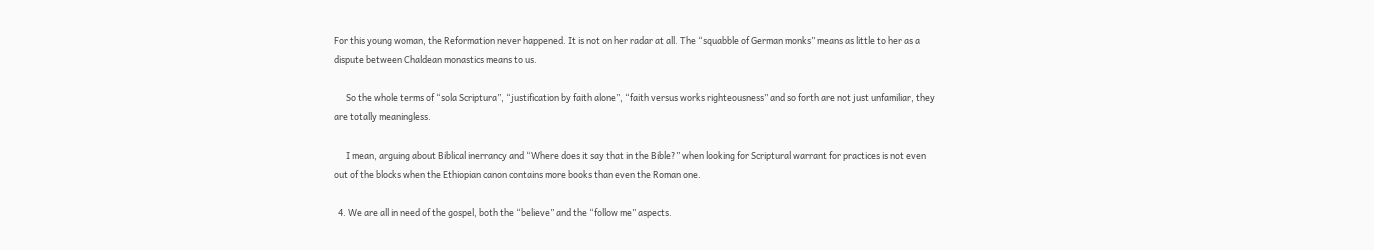For this young woman, the Reformation never happened. It is not on her radar at all. The “squabble of German monks” means as little to her as a dispute between Chaldean monastics means to us.

      So the whole terms of “sola Scriptura”, “justification by faith alone”, “faith versus works righteousness” and so forth are not just unfamiliar, they are totally meaningless.

      I mean, arguing about Biblical inerrancy and “Where does it say that in the Bible?” when looking for Scriptural warrant for practices is not even out of the blocks when the Ethiopian canon contains more books than even the Roman one.

  4. We are all in need of the gospel, both the “believe” and the “follow me” aspects.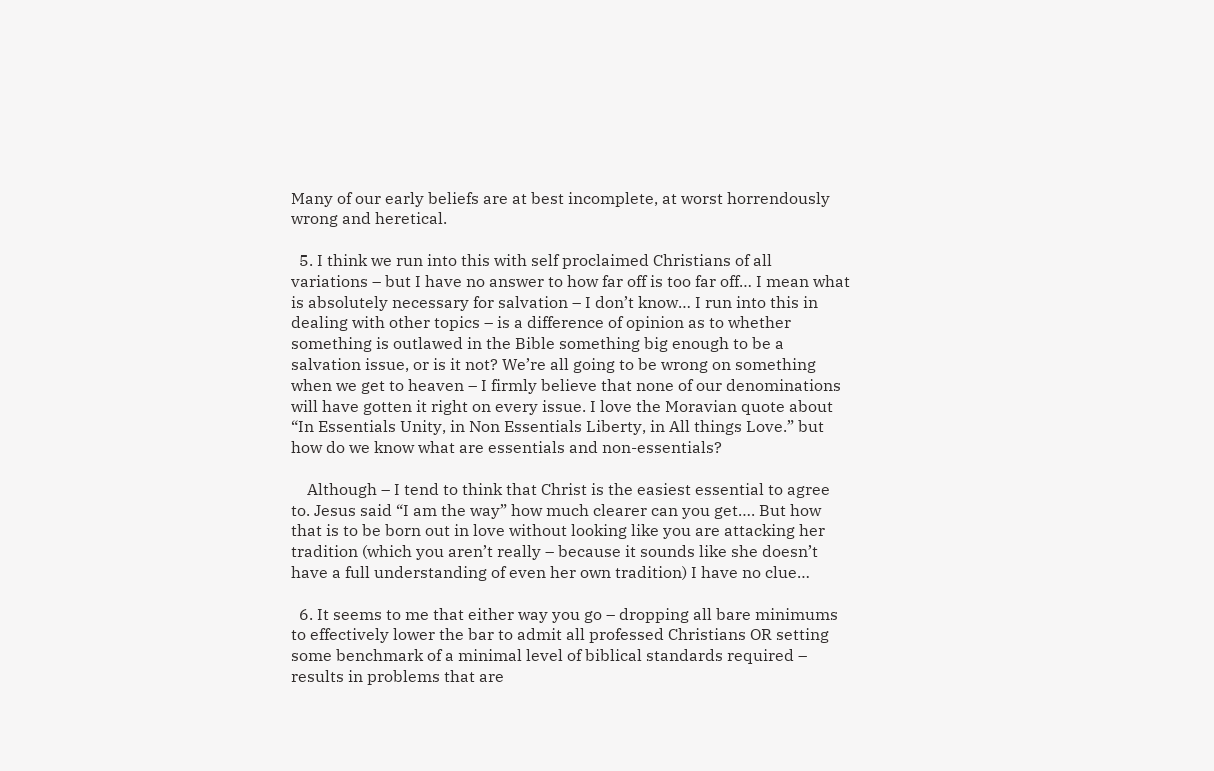Many of our early beliefs are at best incomplete, at worst horrendously wrong and heretical.

  5. I think we run into this with self proclaimed Christians of all variations – but I have no answer to how far off is too far off… I mean what is absolutely necessary for salvation – I don’t know… I run into this in dealing with other topics – is a difference of opinion as to whether something is outlawed in the Bible something big enough to be a salvation issue, or is it not? We’re all going to be wrong on something when we get to heaven – I firmly believe that none of our denominations will have gotten it right on every issue. I love the Moravian quote about “In Essentials Unity, in Non Essentials Liberty, in All things Love.” but how do we know what are essentials and non-essentials?

    Although – I tend to think that Christ is the easiest essential to agree to. Jesus said “I am the way” how much clearer can you get…. But how that is to be born out in love without looking like you are attacking her tradition (which you aren’t really – because it sounds like she doesn’t have a full understanding of even her own tradition) I have no clue…

  6. It seems to me that either way you go – dropping all bare minimums to effectively lower the bar to admit all professed Christians OR setting some benchmark of a minimal level of biblical standards required – results in problems that are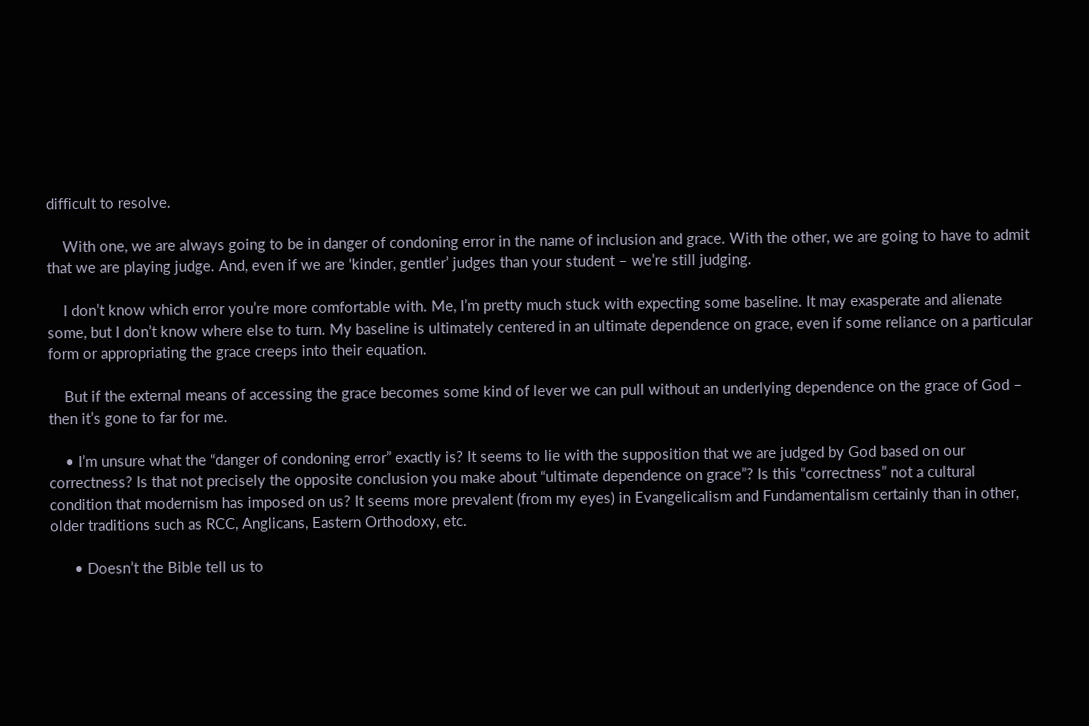difficult to resolve.

    With one, we are always going to be in danger of condoning error in the name of inclusion and grace. With the other, we are going to have to admit that we are playing judge. And, even if we are ‘kinder, gentler’ judges than your student – we’re still judging.

    I don’t know which error you’re more comfortable with. Me, I’m pretty much stuck with expecting some baseline. It may exasperate and alienate some, but I don’t know where else to turn. My baseline is ultimately centered in an ultimate dependence on grace, even if some reliance on a particular form or appropriating the grace creeps into their equation.

    But if the external means of accessing the grace becomes some kind of lever we can pull without an underlying dependence on the grace of God – then it’s gone to far for me.

    • I’m unsure what the “danger of condoning error” exactly is? It seems to lie with the supposition that we are judged by God based on our correctness? Is that not precisely the opposite conclusion you make about “ultimate dependence on grace”? Is this “correctness” not a cultural condition that modernism has imposed on us? It seems more prevalent (from my eyes) in Evangelicalism and Fundamentalism certainly than in other, older traditions such as RCC, Anglicans, Eastern Orthodoxy, etc.

      • Doesn’t the Bible tell us to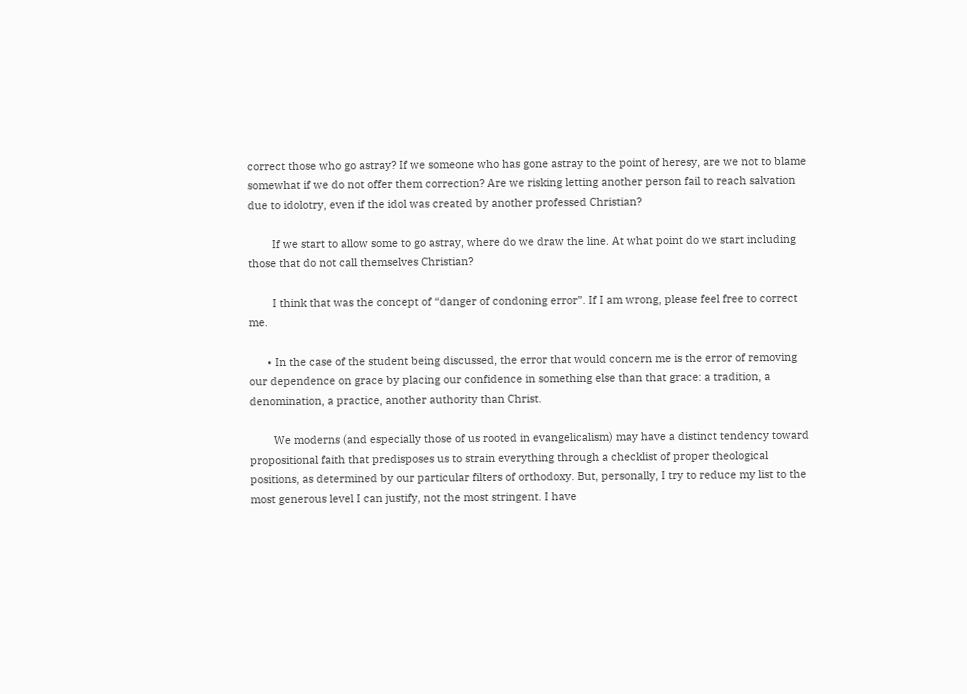correct those who go astray? If we someone who has gone astray to the point of heresy, are we not to blame somewhat if we do not offer them correction? Are we risking letting another person fail to reach salvation due to idolotry, even if the idol was created by another professed Christian?

        If we start to allow some to go astray, where do we draw the line. At what point do we start including those that do not call themselves Christian?

        I think that was the concept of “danger of condoning error”. If I am wrong, please feel free to correct me.

      • In the case of the student being discussed, the error that would concern me is the error of removing our dependence on grace by placing our confidence in something else than that grace: a tradition, a denomination, a practice, another authority than Christ.

        We moderns (and especially those of us rooted in evangelicalism) may have a distinct tendency toward propositional faith that predisposes us to strain everything through a checklist of proper theological positions, as determined by our particular filters of orthodoxy. But, personally, I try to reduce my list to the most generous level I can justify, not the most stringent. I have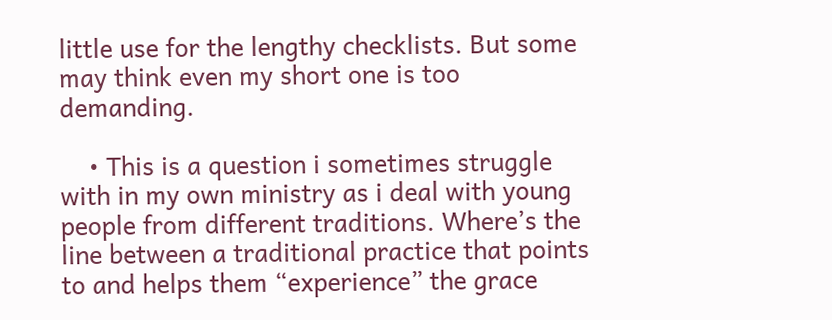little use for the lengthy checklists. But some may think even my short one is too demanding.

    • This is a question i sometimes struggle with in my own ministry as i deal with young people from different traditions. Where’s the line between a traditional practice that points to and helps them “experience” the grace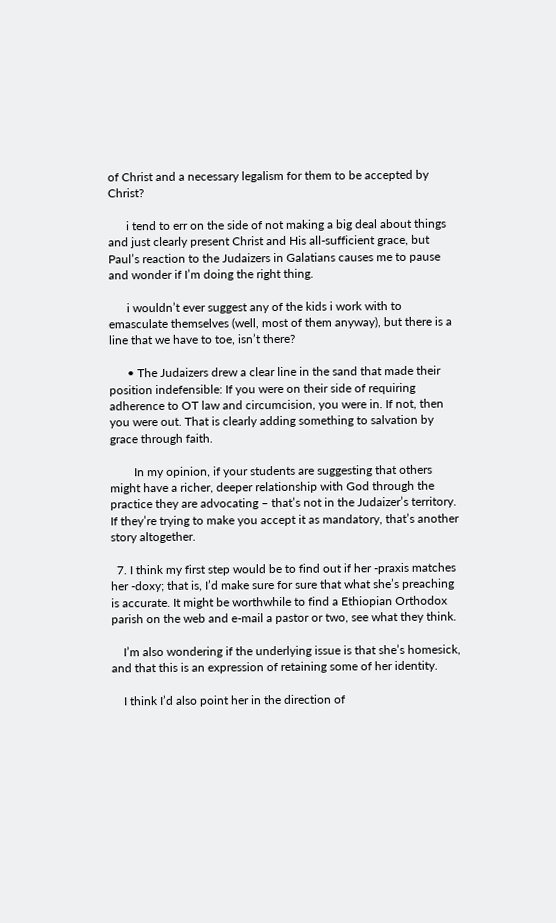of Christ and a necessary legalism for them to be accepted by Christ?

      i tend to err on the side of not making a big deal about things and just clearly present Christ and His all-sufficient grace, but Paul’s reaction to the Judaizers in Galatians causes me to pause and wonder if I’m doing the right thing.

      i wouldn’t ever suggest any of the kids i work with to emasculate themselves (well, most of them anyway), but there is a line that we have to toe, isn’t there?

      • The Judaizers drew a clear line in the sand that made their position indefensible: If you were on their side of requiring adherence to OT law and circumcision, you were in. If not, then you were out. That is clearly adding something to salvation by grace through faith.

        In my opinion, if your students are suggesting that others might have a richer, deeper relationship with God through the practice they are advocating – that’s not in the Judaizer’s territory. If they’re trying to make you accept it as mandatory, that’s another story altogether.

  7. I think my first step would be to find out if her -praxis matches her -doxy; that is, I’d make sure for sure that what she’s preaching is accurate. It might be worthwhile to find a Ethiopian Orthodox parish on the web and e-mail a pastor or two, see what they think.

    I’m also wondering if the underlying issue is that she’s homesick, and that this is an expression of retaining some of her identity.

    I think I’d also point her in the direction of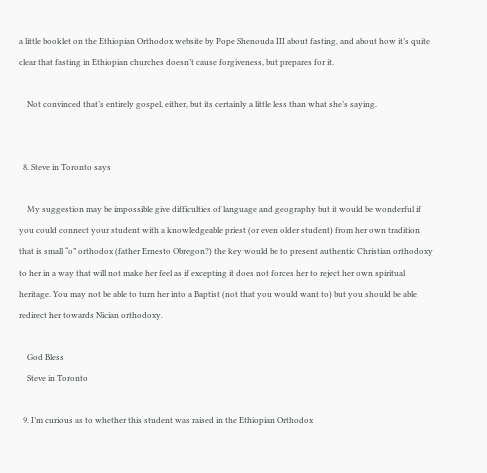a little booklet on the Ethiopian Orthodox website by Pope Shenouda III about fasting, and about how it’s quite clear that fasting in Ethiopian churches doesn’t cause forgiveness, but prepares for it.

    Not convinced that’s entirely gospel, either, but its certainly a little less than what she’s saying.


  8. Steve in Toronto says

    My suggestion may be impossible give difficulties of language and geography but it would be wonderful if you could connect your student with a knowledgeable priest (or even older student) from her own tradition that is small “o” orthodox (father Ernesto Obregon?) the key would be to present authentic Christian orthodoxy to her in a way that will not make her feel as if excepting it does not forces her to reject her own spiritual heritage. You may not be able to turn her into a Baptist (not that you would want to) but you should be able redirect her towards Nician orthodoxy.

    God Bless
    Steve in Toronto

  9. I’m curious as to whether this student was raised in the Ethiopian Orthodox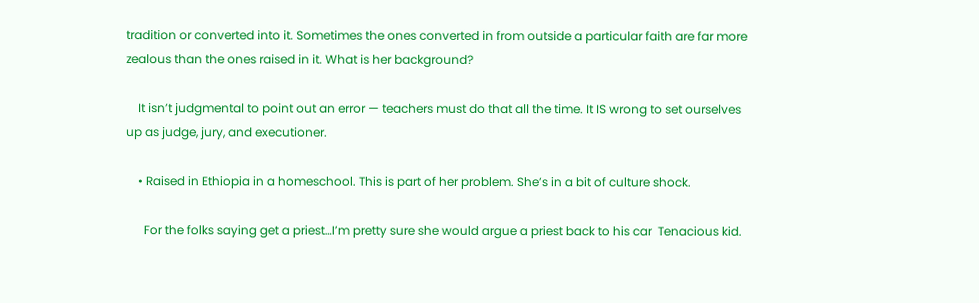tradition or converted into it. Sometimes the ones converted in from outside a particular faith are far more zealous than the ones raised in it. What is her background?

    It isn’t judgmental to point out an error — teachers must do that all the time. It IS wrong to set ourselves up as judge, jury, and executioner.

    • Raised in Ethiopia in a homeschool. This is part of her problem. She’s in a bit of culture shock.

      For the folks saying get a priest…I’m pretty sure she would argue a priest back to his car  Tenacious kid.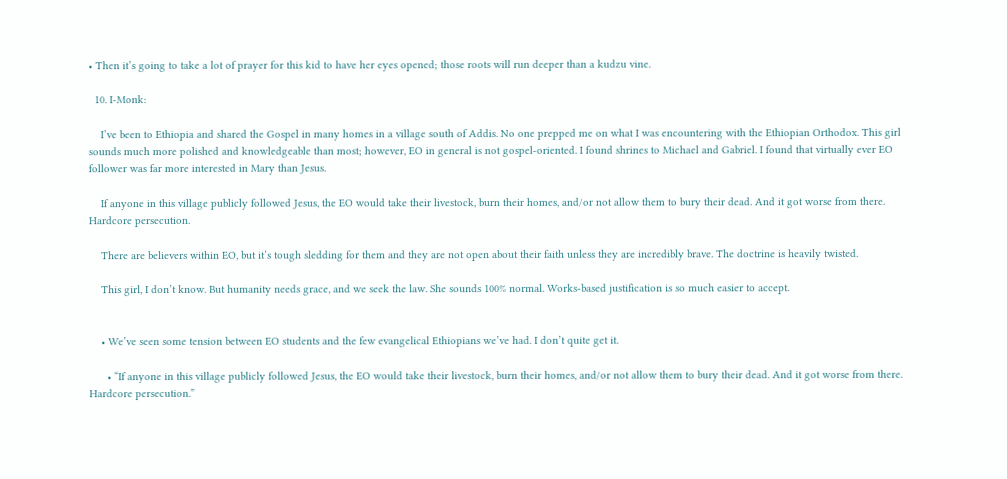• Then it’s going to take a lot of prayer for this kid to have her eyes opened; those roots will run deeper than a kudzu vine.

  10. I-Monk:

    I’ve been to Ethiopia and shared the Gospel in many homes in a village south of Addis. No one prepped me on what I was encountering with the Ethiopian Orthodox. This girl sounds much more polished and knowledgeable than most; however, EO in general is not gospel-oriented. I found shrines to Michael and Gabriel. I found that virtually ever EO follower was far more interested in Mary than Jesus.

    If anyone in this village publicly followed Jesus, the EO would take their livestock, burn their homes, and/or not allow them to bury their dead. And it got worse from there. Hardcore persecution.

    There are believers within EO, but it’s tough sledding for them and they are not open about their faith unless they are incredibly brave. The doctrine is heavily twisted.

    This girl, I don’t know. But humanity needs grace, and we seek the law. She sounds 100% normal. Works-based justification is so much easier to accept.


    • We’ve seen some tension between EO students and the few evangelical Ethiopians we’ve had. I don’t quite get it.

      • “If anyone in this village publicly followed Jesus, the EO would take their livestock, burn their homes, and/or not allow them to bury their dead. And it got worse from there. Hardcore persecution.”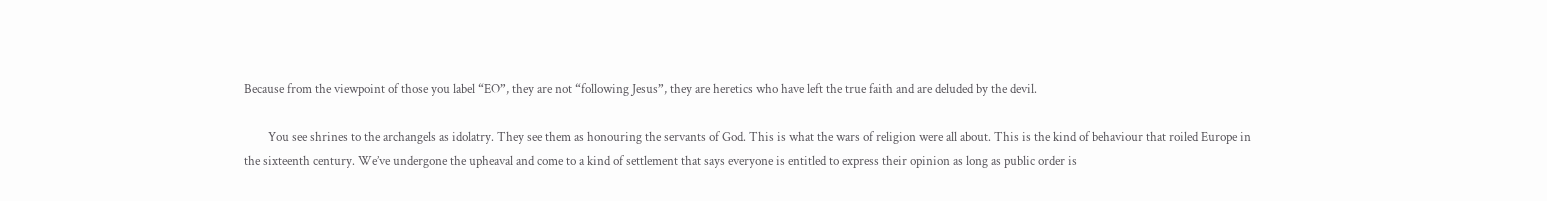Because from the viewpoint of those you label “EO”, they are not “following Jesus”, they are heretics who have left the true faith and are deluded by the devil.

        You see shrines to the archangels as idolatry. They see them as honouring the servants of God. This is what the wars of religion were all about. This is the kind of behaviour that roiled Europe in the sixteenth century. We’ve undergone the upheaval and come to a kind of settlement that says everyone is entitled to express their opinion as long as public order is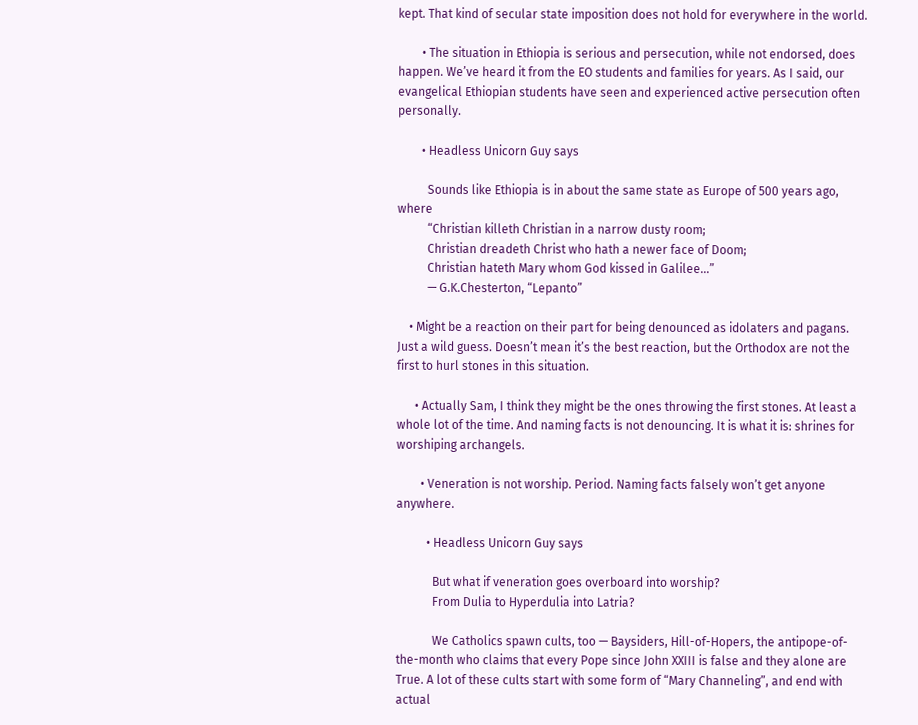kept. That kind of secular state imposition does not hold for everywhere in the world.

        • The situation in Ethiopia is serious and persecution, while not endorsed, does happen. We’ve heard it from the EO students and families for years. As I said, our evangelical Ethiopian students have seen and experienced active persecution often personally.

        • Headless Unicorn Guy says

          Sounds like Ethiopia is in about the same state as Europe of 500 years ago, where
          “Christian killeth Christian in a narrow dusty room;
          Christian dreadeth Christ who hath a newer face of Doom;
          Christian hateth Mary whom God kissed in Galilee…”
          — G.K.Chesterton, “Lepanto”

    • Might be a reaction on their part for being denounced as idolaters and pagans. Just a wild guess. Doesn’t mean it’s the best reaction, but the Orthodox are not the first to hurl stones in this situation.

      • Actually Sam, I think they might be the ones throwing the first stones. At least a whole lot of the time. And naming facts is not denouncing. It is what it is: shrines for worshiping archangels.

        • Veneration is not worship. Period. Naming facts falsely won’t get anyone anywhere.

          • Headless Unicorn Guy says

            But what if veneration goes overboard into worship?
            From Dulia to Hyperdulia into Latria?

            We Catholics spawn cults, too — Baysiders, Hill-of-Hopers, the antipope-of-the-month who claims that every Pope since John XXIII is false and they alone are True. A lot of these cults start with some form of “Mary Channeling”, and end with actual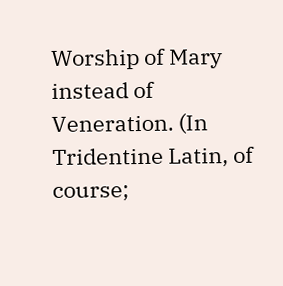Worship of Mary instead of Veneration. (In Tridentine Latin, of course;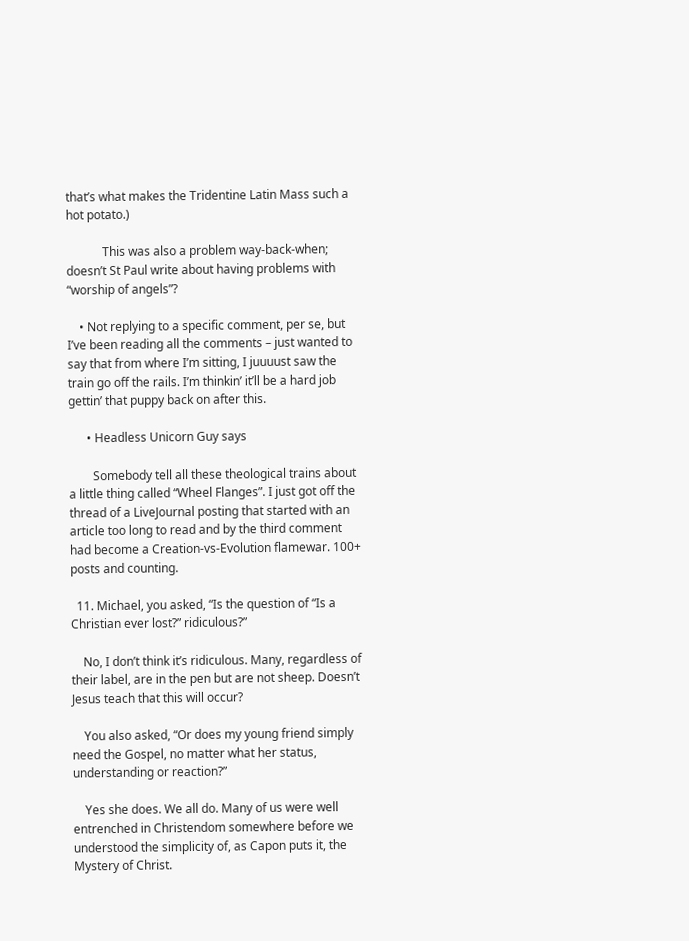that’s what makes the Tridentine Latin Mass such a hot potato.)

            This was also a problem way-back-when; doesn’t St Paul write about having problems with “worship of angels”?

    • Not replying to a specific comment, per se, but I’ve been reading all the comments – just wanted to say that from where I’m sitting, I juuuust saw the train go off the rails. I’m thinkin’ it’ll be a hard job gettin’ that puppy back on after this.

      • Headless Unicorn Guy says

        Somebody tell all these theological trains about a little thing called “Wheel Flanges”. I just got off the thread of a LiveJournal posting that started with an article too long to read and by the third comment had become a Creation-vs-Evolution flamewar. 100+ posts and counting.

  11. Michael, you asked, “Is the question of “Is a Christian ever lost?” ridiculous?”

    No, I don’t think it’s ridiculous. Many, regardless of their label, are in the pen but are not sheep. Doesn’t Jesus teach that this will occur?

    You also asked, “Or does my young friend simply need the Gospel, no matter what her status, understanding or reaction?”

    Yes she does. We all do. Many of us were well entrenched in Christendom somewhere before we understood the simplicity of, as Capon puts it, the Mystery of Christ.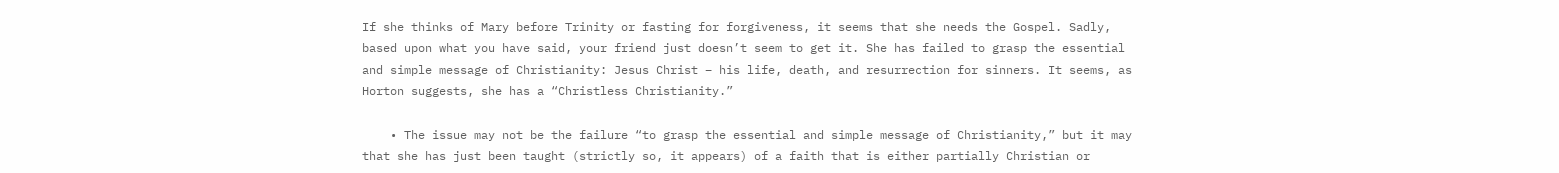If she thinks of Mary before Trinity or fasting for forgiveness, it seems that she needs the Gospel. Sadly, based upon what you have said, your friend just doesn’t seem to get it. She has failed to grasp the essential and simple message of Christianity: Jesus Christ – his life, death, and resurrection for sinners. It seems, as Horton suggests, she has a “Christless Christianity.”

    • The issue may not be the failure “to grasp the essential and simple message of Christianity,” but it may that she has just been taught (strictly so, it appears) of a faith that is either partially Christian or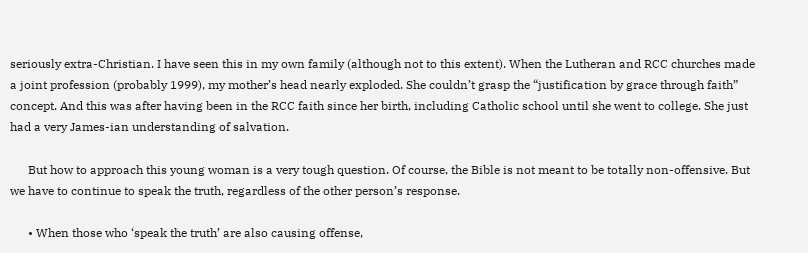seriously extra-Christian. I have seen this in my own family (although not to this extent). When the Lutheran and RCC churches made a joint profession (probably 1999), my mother’s head nearly exploded. She couldn’t grasp the “justification by grace through faith” concept. And this was after having been in the RCC faith since her birth, including Catholic school until she went to college. She just had a very James-ian understanding of salvation.

      But how to approach this young woman is a very tough question. Of course, the Bible is not meant to be totally non-offensive. But we have to continue to speak the truth, regardless of the other person’s response.

      • When those who ‘speak the truth’ are also causing offense,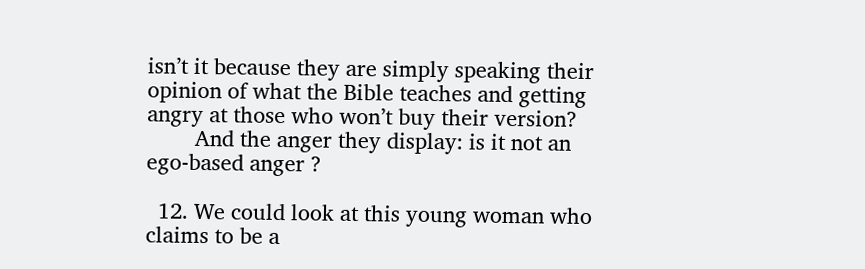isn’t it because they are simply speaking their opinion of what the Bible teaches and getting angry at those who won’t buy their version?
        And the anger they display: is it not an ego-based anger ?

  12. We could look at this young woman who claims to be a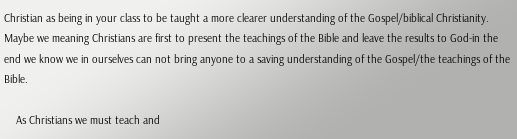Christian as being in your class to be taught a more clearer understanding of the Gospel/biblical Christianity. Maybe we meaning Christians are first to present the teachings of the Bible and leave the results to God-in the end we know we in ourselves can not bring anyone to a saving understanding of the Gospel/the teachings of the Bible.

    As Christians we must teach and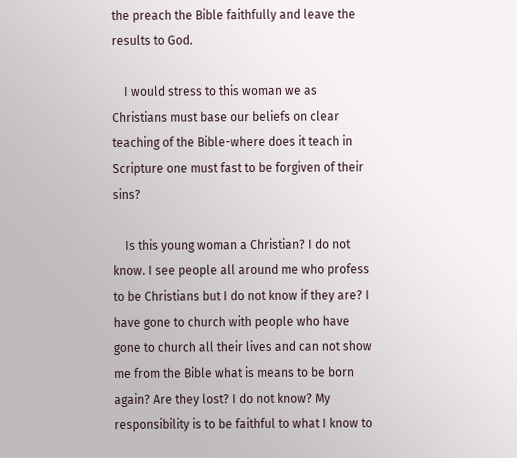the preach the Bible faithfully and leave the results to God.

    I would stress to this woman we as Christians must base our beliefs on clear teaching of the Bible-where does it teach in Scripture one must fast to be forgiven of their sins?

    Is this young woman a Christian? I do not know. I see people all around me who profess to be Christians but I do not know if they are? I have gone to church with people who have gone to church all their lives and can not show me from the Bible what is means to be born again? Are they lost? I do not know? My responsibility is to be faithful to what I know to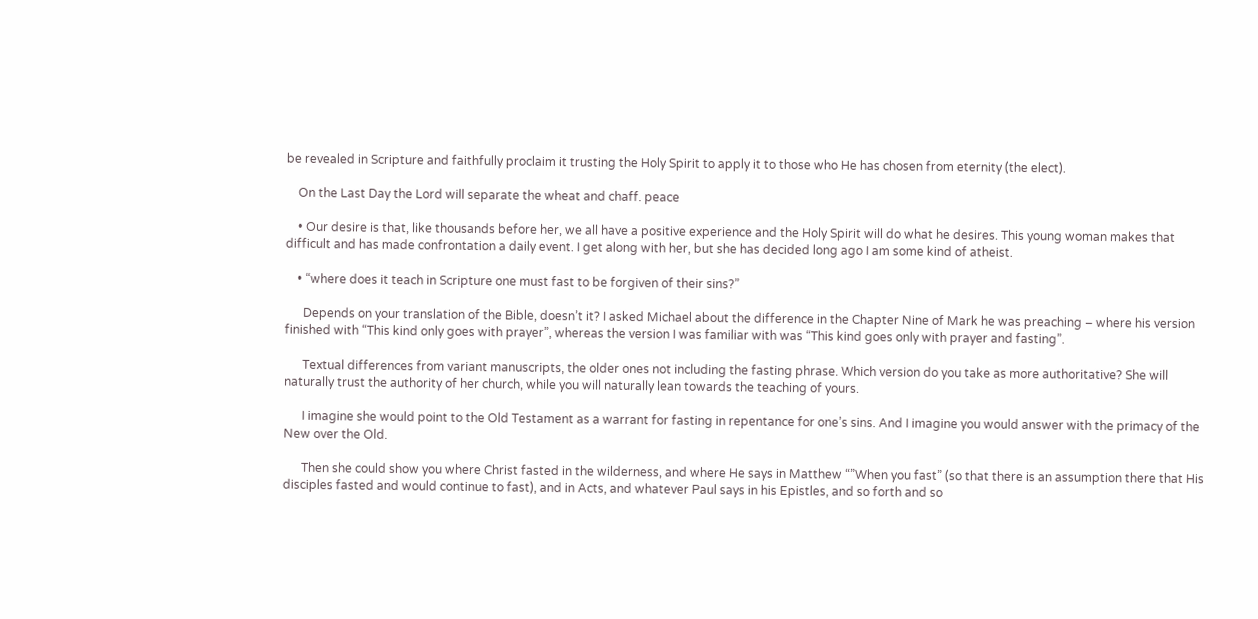be revealed in Scripture and faithfully proclaim it trusting the Holy Spirit to apply it to those who He has chosen from eternity (the elect).

    On the Last Day the Lord will separate the wheat and chaff. peace

    • Our desire is that, like thousands before her, we all have a positive experience and the Holy Spirit will do what he desires. This young woman makes that difficult and has made confrontation a daily event. I get along with her, but she has decided long ago I am some kind of atheist.

    • “where does it teach in Scripture one must fast to be forgiven of their sins?”

      Depends on your translation of the Bible, doesn’t it? I asked Michael about the difference in the Chapter Nine of Mark he was preaching – where his version finished with “This kind only goes with prayer”, whereas the version I was familiar with was “This kind goes only with prayer and fasting”.

      Textual differences from variant manuscripts, the older ones not including the fasting phrase. Which version do you take as more authoritative? She will naturally trust the authority of her church, while you will naturally lean towards the teaching of yours.

      I imagine she would point to the Old Testament as a warrant for fasting in repentance for one’s sins. And I imagine you would answer with the primacy of the New over the Old.

      Then she could show you where Christ fasted in the wilderness, and where He says in Matthew “”When you fast” (so that there is an assumption there that His disciples fasted and would continue to fast), and in Acts, and whatever Paul says in his Epistles, and so forth and so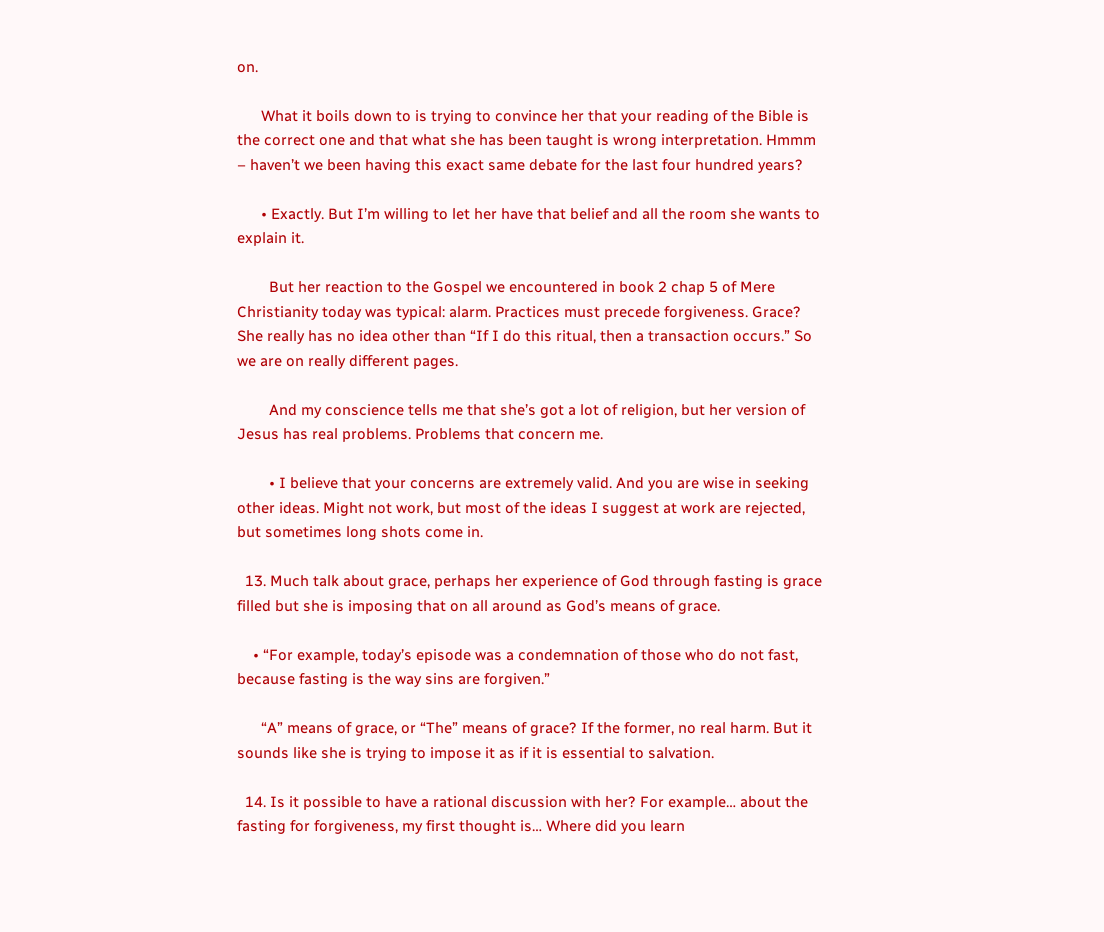on.

      What it boils down to is trying to convince her that your reading of the Bible is the correct one and that what she has been taught is wrong interpretation. Hmmm – haven’t we been having this exact same debate for the last four hundred years?

      • Exactly. But I’m willing to let her have that belief and all the room she wants to explain it.

        But her reaction to the Gospel we encountered in book 2 chap 5 of Mere Christianity today was typical: alarm. Practices must precede forgiveness. Grace? She really has no idea other than “If I do this ritual, then a transaction occurs.” So we are on really different pages.

        And my conscience tells me that she’s got a lot of religion, but her version of Jesus has real problems. Problems that concern me.

        • I believe that your concerns are extremely valid. And you are wise in seeking other ideas. Might not work, but most of the ideas I suggest at work are rejected, but sometimes long shots come in.

  13. Much talk about grace, perhaps her experience of God through fasting is grace filled but she is imposing that on all around as God’s means of grace.

    • “For example, today’s episode was a condemnation of those who do not fast, because fasting is the way sins are forgiven.”

      “A” means of grace, or “The” means of grace? If the former, no real harm. But it sounds like she is trying to impose it as if it is essential to salvation.

  14. Is it possible to have a rational discussion with her? For example… about the fasting for forgiveness, my first thought is… Where did you learn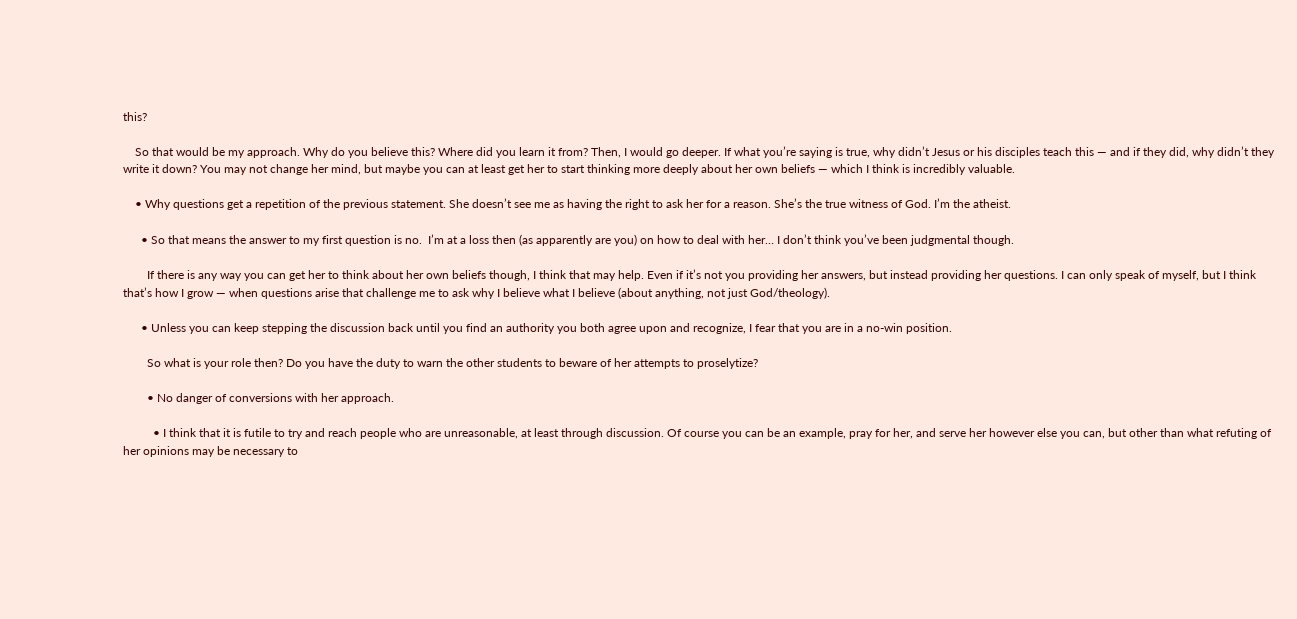this?

    So that would be my approach. Why do you believe this? Where did you learn it from? Then, I would go deeper. If what you’re saying is true, why didn’t Jesus or his disciples teach this — and if they did, why didn’t they write it down? You may not change her mind, but maybe you can at least get her to start thinking more deeply about her own beliefs — which I think is incredibly valuable.

    • Why questions get a repetition of the previous statement. She doesn’t see me as having the right to ask her for a reason. She’s the true witness of God. I’m the atheist.

      • So that means the answer to my first question is no.  I’m at a loss then (as apparently are you) on how to deal with her… I don’t think you’ve been judgmental though.

        If there is any way you can get her to think about her own beliefs though, I think that may help. Even if it’s not you providing her answers, but instead providing her questions. I can only speak of myself, but I think that’s how I grow — when questions arise that challenge me to ask why I believe what I believe (about anything, not just God/theology).

      • Unless you can keep stepping the discussion back until you find an authority you both agree upon and recognize, I fear that you are in a no-win position.

        So what is your role then? Do you have the duty to warn the other students to beware of her attempts to proselytize?

        • No danger of conversions with her approach.

          • I think that it is futile to try and reach people who are unreasonable, at least through discussion. Of course you can be an example, pray for her, and serve her however else you can, but other than what refuting of her opinions may be necessary to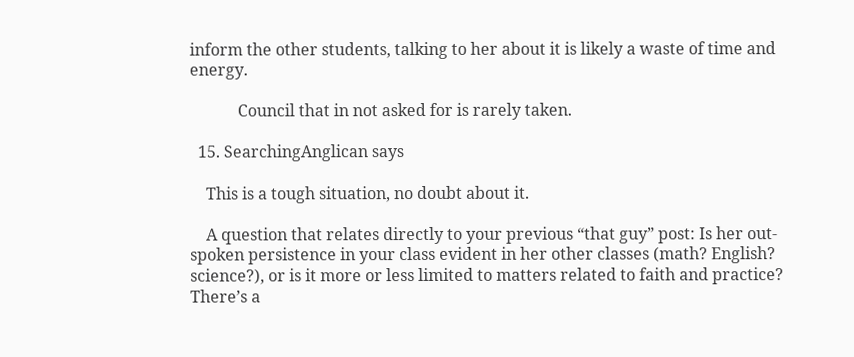inform the other students, talking to her about it is likely a waste of time and energy.

            Council that in not asked for is rarely taken.

  15. SearchingAnglican says

    This is a tough situation, no doubt about it.

    A question that relates directly to your previous “that guy” post: Is her out-spoken persistence in your class evident in her other classes (math? English? science?), or is it more or less limited to matters related to faith and practice? There’s a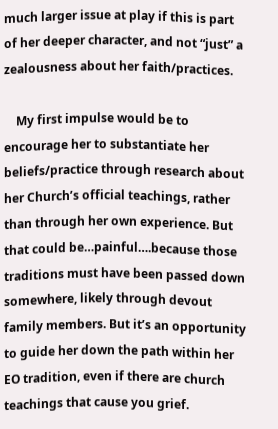much larger issue at play if this is part of her deeper character, and not “just” a zealousness about her faith/practices.

    My first impulse would be to encourage her to substantiate her beliefs/practice through research about her Church’s official teachings, rather than through her own experience. But that could be…painful….because those traditions must have been passed down somewhere, likely through devout family members. But it’s an opportunity to guide her down the path within her EO tradition, even if there are church teachings that cause you grief.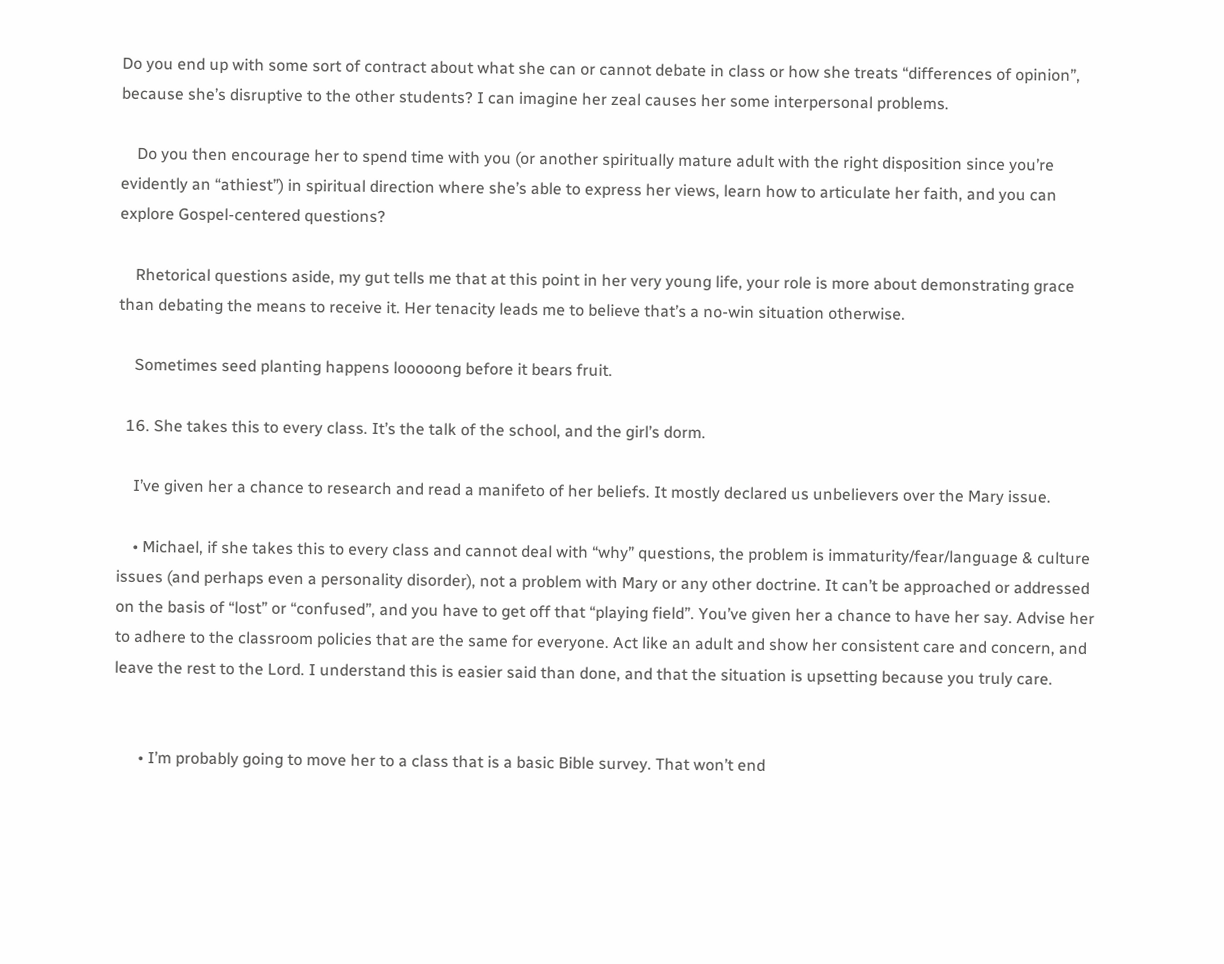Do you end up with some sort of contract about what she can or cannot debate in class or how she treats “differences of opinion”, because she’s disruptive to the other students? I can imagine her zeal causes her some interpersonal problems.

    Do you then encourage her to spend time with you (or another spiritually mature adult with the right disposition since you’re evidently an “athiest”) in spiritual direction where she’s able to express her views, learn how to articulate her faith, and you can explore Gospel-centered questions?

    Rhetorical questions aside, my gut tells me that at this point in her very young life, your role is more about demonstrating grace than debating the means to receive it. Her tenacity leads me to believe that’s a no-win situation otherwise.

    Sometimes seed planting happens looooong before it bears fruit.

  16. She takes this to every class. It’s the talk of the school, and the girl’s dorm.

    I’ve given her a chance to research and read a manifeto of her beliefs. It mostly declared us unbelievers over the Mary issue.

    • Michael, if she takes this to every class and cannot deal with “why” questions, the problem is immaturity/fear/language & culture issues (and perhaps even a personality disorder), not a problem with Mary or any other doctrine. It can’t be approached or addressed on the basis of “lost” or “confused”, and you have to get off that “playing field”. You’ve given her a chance to have her say. Advise her to adhere to the classroom policies that are the same for everyone. Act like an adult and show her consistent care and concern, and leave the rest to the Lord. I understand this is easier said than done, and that the situation is upsetting because you truly care.


      • I’m probably going to move her to a class that is a basic Bible survey. That won’t end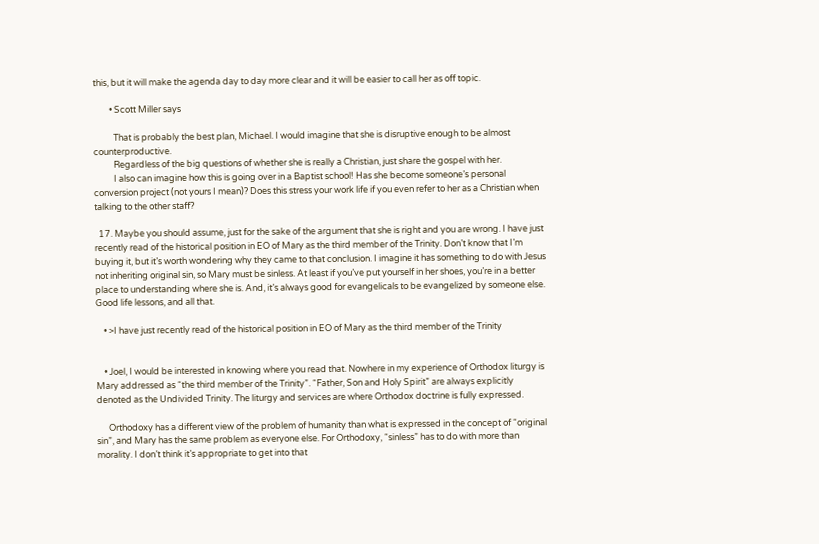this, but it will make the agenda day to day more clear and it will be easier to call her as off topic.

        • Scott Miller says

          That is probably the best plan, Michael. I would imagine that she is disruptive enough to be almost counterproductive.
          Regardless of the big questions of whether she is really a Christian, just share the gospel with her.
          I also can imagine how this is going over in a Baptist school! Has she become someone’s personal conversion project (not yours I mean)? Does this stress your work life if you even refer to her as a Christian when talking to the other staff?

  17. Maybe you should assume, just for the sake of the argument that she is right and you are wrong. I have just recently read of the historical position in EO of Mary as the third member of the Trinity. Don’t know that I’m buying it, but it’s worth wondering why they came to that conclusion. I imagine it has something to do with Jesus not inheriting original sin, so Mary must be sinless. At least if you’ve put yourself in her shoes, you’re in a better place to understanding where she is. And, it’s always good for evangelicals to be evangelized by someone else. Good life lessons, and all that.

    • >I have just recently read of the historical position in EO of Mary as the third member of the Trinity


    • Joel, I would be interested in knowing where you read that. Nowhere in my experience of Orthodox liturgy is Mary addressed as “the third member of the Trinity”. “Father, Son and Holy Spirit” are always explicitly denoted as the Undivided Trinity. The liturgy and services are where Orthodox doctrine is fully expressed.

      Orthodoxy has a different view of the problem of humanity than what is expressed in the concept of “original sin”, and Mary has the same problem as everyone else. For Orthodoxy, “sinless” has to do with more than morality. I don’t think it’s appropriate to get into that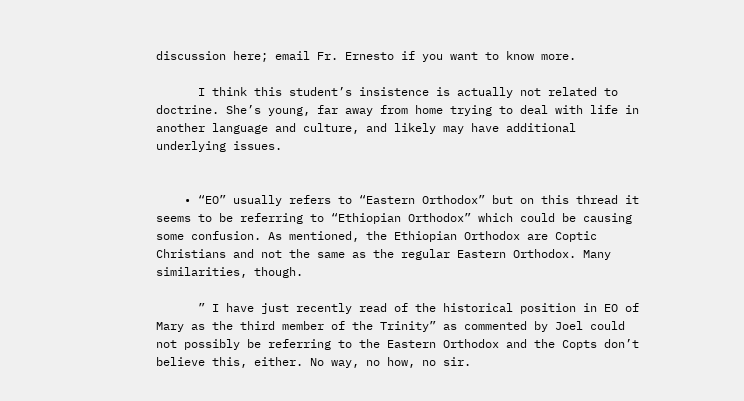discussion here; email Fr. Ernesto if you want to know more.

      I think this student’s insistence is actually not related to doctrine. She’s young, far away from home trying to deal with life in another language and culture, and likely may have additional underlying issues.


    • “EO” usually refers to “Eastern Orthodox” but on this thread it seems to be referring to “Ethiopian Orthodox” which could be causing some confusion. As mentioned, the Ethiopian Orthodox are Coptic Christians and not the same as the regular Eastern Orthodox. Many similarities, though.

      ” I have just recently read of the historical position in EO of Mary as the third member of the Trinity” as commented by Joel could not possibly be referring to the Eastern Orthodox and the Copts don’t believe this, either. No way, no how, no sir.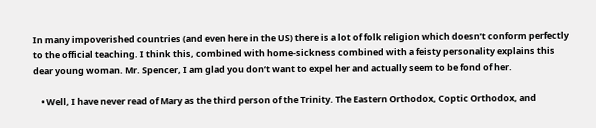In many impoverished countries (and even here in the US) there is a lot of folk religion which doesn’t conform perfectly to the official teaching. I think this, combined with home-sickness combined with a feisty personality explains this dear young woman. Mr. Spencer, I am glad you don’t want to expel her and actually seem to be fond of her.

    • Well, I have never read of Mary as the third person of the Trinity. The Eastern Orthodox, Coptic Orthodox, and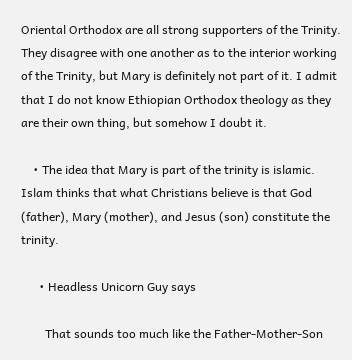Oriental Orthodox are all strong supporters of the Trinity. They disagree with one another as to the interior working of the Trinity, but Mary is definitely not part of it. I admit that I do not know Ethiopian Orthodox theology as they are their own thing, but somehow I doubt it.

    • The idea that Mary is part of the trinity is islamic. Islam thinks that what Christians believe is that God (father), Mary (mother), and Jesus (son) constitute the trinity.

      • Headless Unicorn Guy says

        That sounds too much like the Father-Mother-Son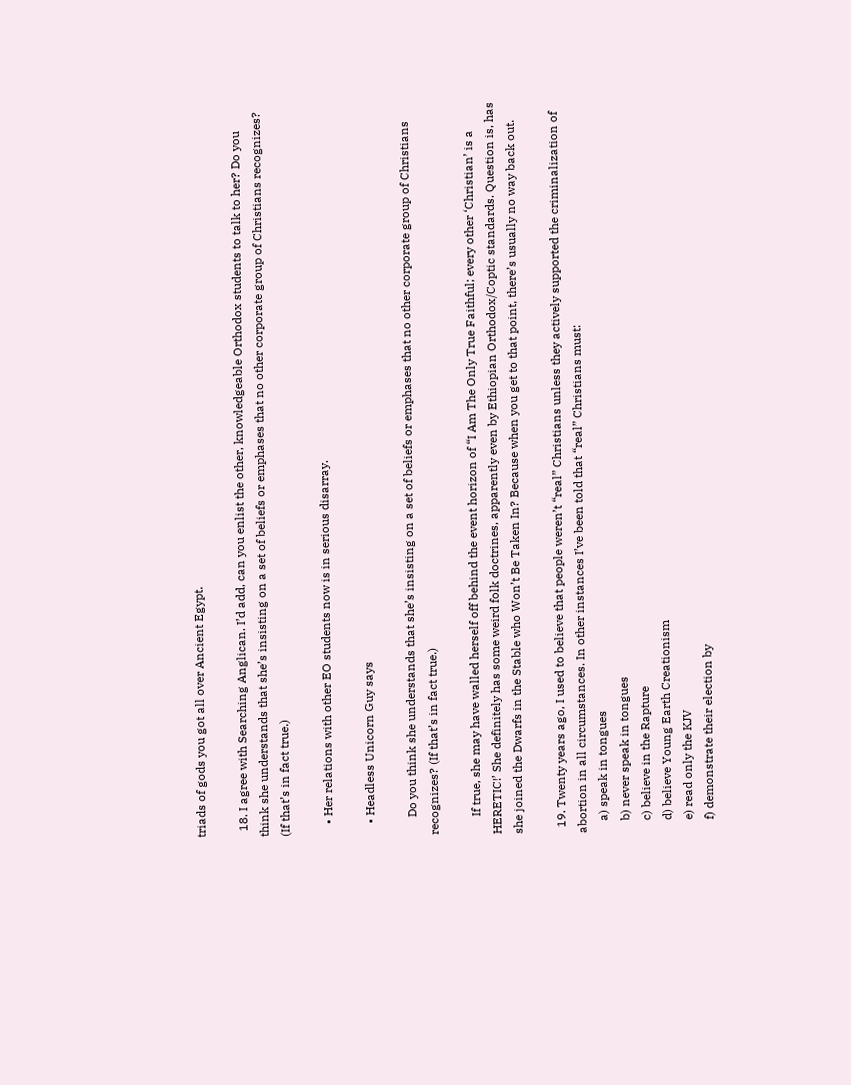triads of gods you got all over Ancient Egypt.

  18. I agree with Searching Anglican. I’d add, can you enlist the other, knowledgeable Orthodox students to talk to her? Do you think she understands that she’s insisting on a set of beliefs or emphases that no other corporate group of Christians recognizes? (If that’s in fact true.)

    • Her relations with other EO students now is in serious disarray.

    • Headless Unicorn Guy says

      Do you think she understands that she’s insisting on a set of beliefs or emphases that no other corporate group of Christians recognizes? (If that’s in fact true.)

      If true, she may have walled herself off behind the event horizon of “I Am The Only True Faithful; every other ‘Christian’ is a HERETIC!’ She definitely has some weird folk doctrines, apparently even by Ethiopian Orthodox/Coptic standards. Question is, has she joined the Dwarfs in the Stable who Won’t Be Taken In? Because when you get to that point, there’s usually no way back out.

  19. Twenty years ago, I used to believe that people weren’t “real” Christians unless they actively supported the criminalization of abortion in all circumstances. In other instances I’ve been told that “real” Christians must:
    a) speak in tongues
    b) never speak in tongues
    c) believe in the Rapture
    d) believe Young Earth Creationism
    e) read only the KJV
    f) demonstrate their election by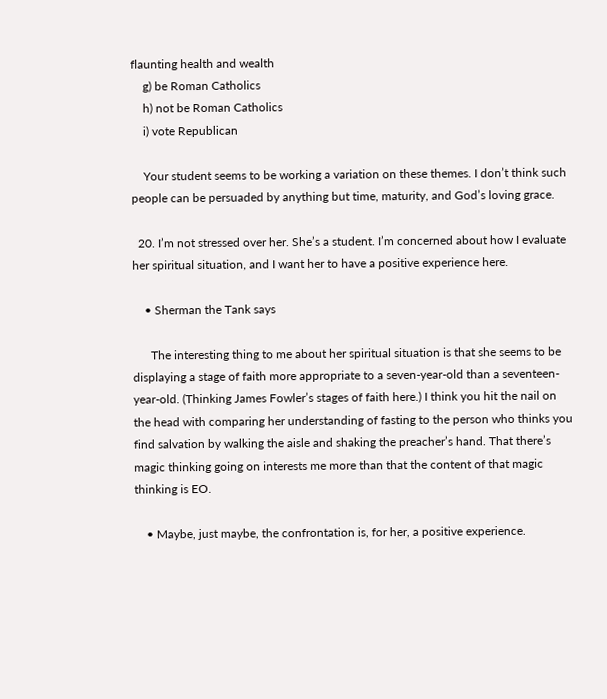flaunting health and wealth
    g) be Roman Catholics
    h) not be Roman Catholics
    i) vote Republican

    Your student seems to be working a variation on these themes. I don’t think such people can be persuaded by anything but time, maturity, and God’s loving grace.

  20. I’m not stressed over her. She’s a student. I’m concerned about how I evaluate her spiritual situation, and I want her to have a positive experience here.

    • Sherman the Tank says

      The interesting thing to me about her spiritual situation is that she seems to be displaying a stage of faith more appropriate to a seven-year-old than a seventeen-year-old. (Thinking James Fowler’s stages of faith here.) I think you hit the nail on the head with comparing her understanding of fasting to the person who thinks you find salvation by walking the aisle and shaking the preacher’s hand. That there’s magic thinking going on interests me more than that the content of that magic thinking is EO.

    • Maybe, just maybe, the confrontation is, for her, a positive experience.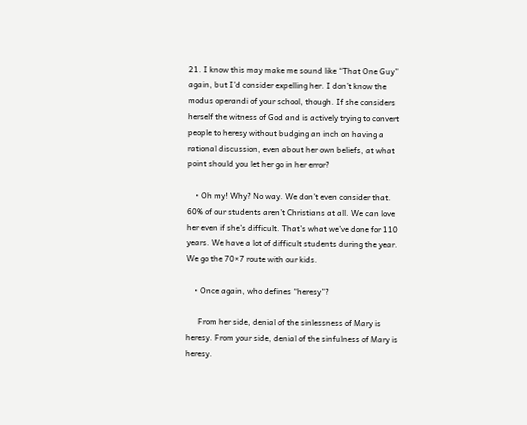21. I know this may make me sound like “That One Guy” again, but I’d consider expelling her. I don’t know the modus operandi of your school, though. If she considers herself the witness of God and is actively trying to convert people to heresy without budging an inch on having a rational discussion, even about her own beliefs, at what point should you let her go in her error?

    • Oh my! Why? No way. We don’t even consider that. 60% of our students aren’t Christians at all. We can love her even if she’s difficult. That’s what we’ve done for 110 years. We have a lot of difficult students during the year. We go the 70×7 route with our kids.

    • Once again, who defines “heresy”?

      From her side, denial of the sinlessness of Mary is heresy. From your side, denial of the sinfulness of Mary is heresy.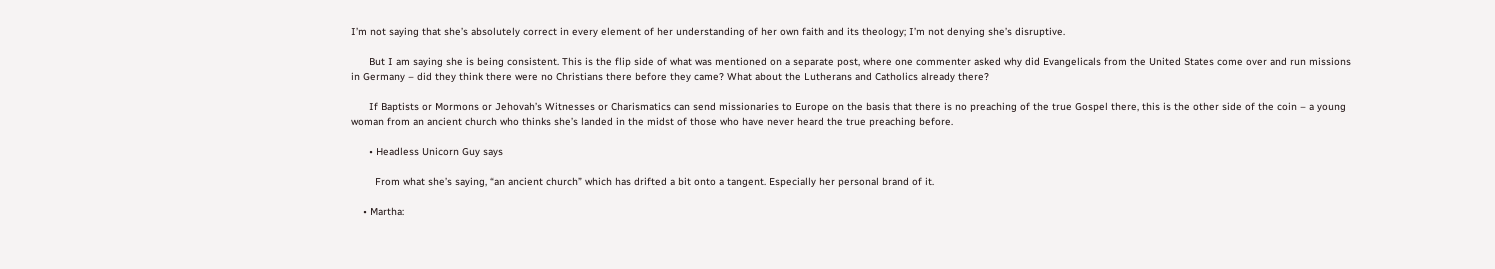I’m not saying that she’s absolutely correct in every element of her understanding of her own faith and its theology; I’m not denying she’s disruptive.

      But I am saying she is being consistent. This is the flip side of what was mentioned on a separate post, where one commenter asked why did Evangelicals from the United States come over and run missions in Germany – did they think there were no Christians there before they came? What about the Lutherans and Catholics already there?

      If Baptists or Mormons or Jehovah’s Witnesses or Charismatics can send missionaries to Europe on the basis that there is no preaching of the true Gospel there, this is the other side of the coin – a young woman from an ancient church who thinks she’s landed in the midst of those who have never heard the true preaching before.

      • Headless Unicorn Guy says

        From what she’s saying, “an ancient church” which has drifted a bit onto a tangent. Especially her personal brand of it.

    • Martha: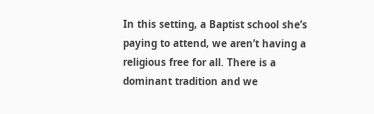In this setting, a Baptist school she’s paying to attend, we aren’t having a religious free for all. There is a dominant tradition and we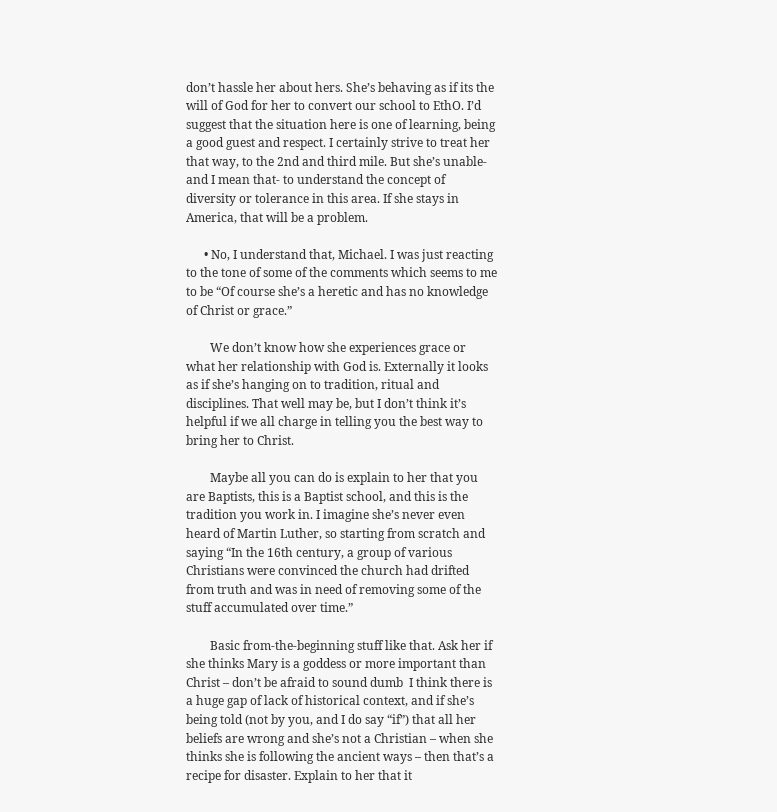don’t hassle her about hers. She’s behaving as if its the will of God for her to convert our school to EthO. I’d suggest that the situation here is one of learning, being a good guest and respect. I certainly strive to treat her that way, to the 2nd and third mile. But she’s unable- and I mean that- to understand the concept of diversity or tolerance in this area. If she stays in America, that will be a problem.

      • No, I understand that, Michael. I was just reacting to the tone of some of the comments which seems to me to be “Of course she’s a heretic and has no knowledge of Christ or grace.”

        We don’t know how she experiences grace or what her relationship with God is. Externally it looks as if she’s hanging on to tradition, ritual and disciplines. That well may be, but I don’t think it’s helpful if we all charge in telling you the best way to bring her to Christ.

        Maybe all you can do is explain to her that you are Baptists, this is a Baptist school, and this is the tradition you work in. I imagine she’s never even heard of Martin Luther, so starting from scratch and saying “In the 16th century, a group of various Christians were convinced the church had drifted from truth and was in need of removing some of the stuff accumulated over time.”

        Basic from-the-beginning stuff like that. Ask her if she thinks Mary is a goddess or more important than Christ – don’t be afraid to sound dumb  I think there is a huge gap of lack of historical context, and if she’s being told (not by you, and I do say “if”) that all her beliefs are wrong and she’s not a Christian – when she thinks she is following the ancient ways – then that’s a recipe for disaster. Explain to her that it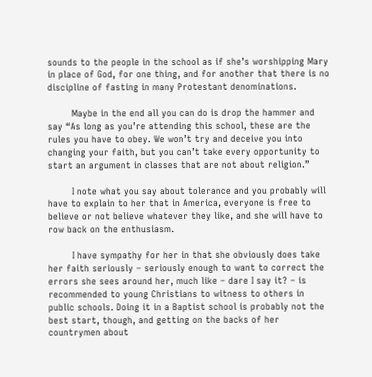sounds to the people in the school as if she’s worshipping Mary in place of God, for one thing, and for another that there is no discipline of fasting in many Protestant denominations.

        Maybe in the end all you can do is drop the hammer and say “As long as you’re attending this school, these are the rules you have to obey. We won’t try and deceive you into changing your faith, but you can’t take every opportunity to start an argument in classes that are not about religion.”

        I note what you say about tolerance and you probably will have to explain to her that in America, everyone is free to believe or not believe whatever they like, and she will have to row back on the enthusiasm.

        I have sympathy for her in that she obviously does take her faith seriously – seriously enough to want to correct the errors she sees around her, much like – dare I say it? – is recommended to young Christians to witness to others in public schools. Doing it in a Baptist school is probably not the best start, though, and getting on the backs of her countrymen about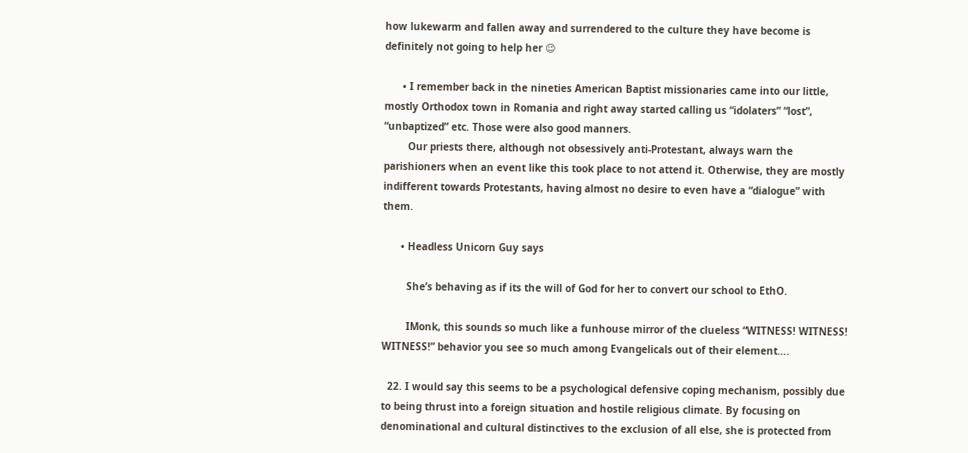how lukewarm and fallen away and surrendered to the culture they have become is definitely not going to help her 😉

      • I remember back in the nineties American Baptist missionaries came into our little, mostly Orthodox town in Romania and right away started calling us “idolaters” “lost”, “unbaptized” etc. Those were also good manners.
        Our priests there, although not obsessively anti-Protestant, always warn the parishioners when an event like this took place to not attend it. Otherwise, they are mostly indifferent towards Protestants, having almost no desire to even have a “dialogue” with them.

      • Headless Unicorn Guy says

        She’s behaving as if its the will of God for her to convert our school to EthO.

        IMonk, this sounds so much like a funhouse mirror of the clueless “WITNESS! WITNESS! WITNESS!” behavior you see so much among Evangelicals out of their element….

  22. I would say this seems to be a psychological defensive coping mechanism, possibly due to being thrust into a foreign situation and hostile religious climate. By focusing on denominational and cultural distinctives to the exclusion of all else, she is protected from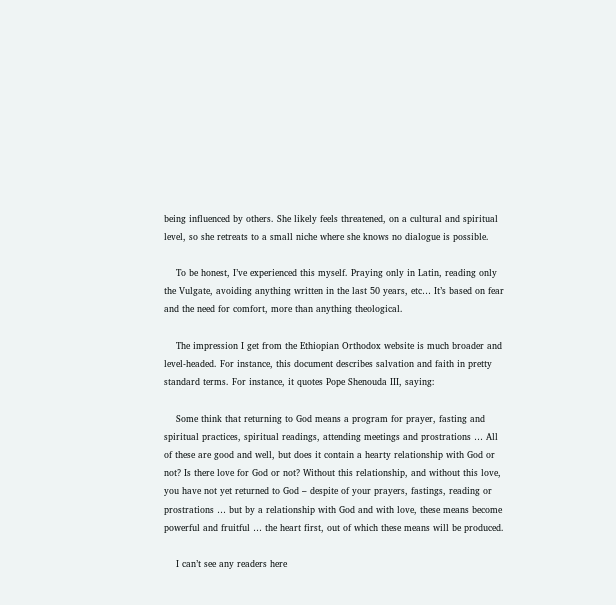being influenced by others. She likely feels threatened, on a cultural and spiritual level, so she retreats to a small niche where she knows no dialogue is possible.

    To be honest, I’ve experienced this myself. Praying only in Latin, reading only the Vulgate, avoiding anything written in the last 50 years, etc… It’s based on fear and the need for comfort, more than anything theological.

    The impression I get from the Ethiopian Orthodox website is much broader and level-headed. For instance, this document describes salvation and faith in pretty standard terms. For instance, it quotes Pope Shenouda III, saying:

    Some think that returning to God means a program for prayer, fasting and spiritual practices, spiritual readings, attending meetings and prostrations … All of these are good and well, but does it contain a hearty relationship with God or not? Is there love for God or not? Without this relationship, and without this love, you have not yet returned to God – despite of your prayers, fastings, reading or prostrations … but by a relationship with God and with love, these means become powerful and fruitful … the heart first, out of which these means will be produced.

    I can’t see any readers here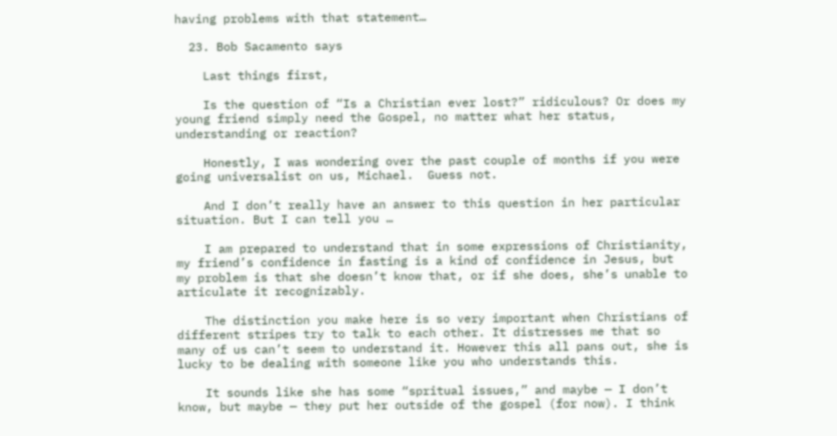having problems with that statement…

  23. Bob Sacamento says

    Last things first,

    Is the question of “Is a Christian ever lost?” ridiculous? Or does my young friend simply need the Gospel, no matter what her status, understanding or reaction?

    Honestly, I was wondering over the past couple of months if you were going universalist on us, Michael.  Guess not.

    And I don’t really have an answer to this question in her particular situation. But I can tell you …

    I am prepared to understand that in some expressions of Christianity, my friend’s confidence in fasting is a kind of confidence in Jesus, but my problem is that she doesn’t know that, or if she does, she’s unable to articulate it recognizably.

    The distinction you make here is so very important when Christians of different stripes try to talk to each other. It distresses me that so many of us can’t seem to understand it. However this all pans out, she is lucky to be dealing with someone like you who understands this.

    It sounds like she has some “spritual issues,” and maybe — I don’t know, but maybe — they put her outside of the gospel (for now). I think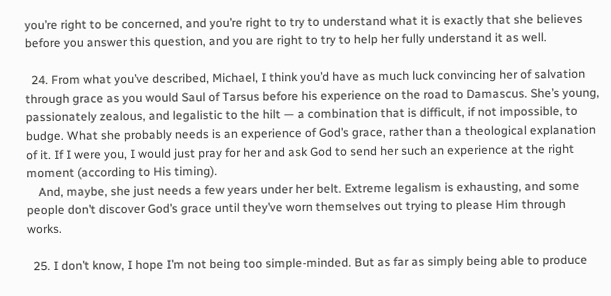you’re right to be concerned, and you’re right to try to understand what it is exactly that she believes before you answer this question, and you are right to try to help her fully understand it as well.

  24. From what you’ve described, Michael, I think you’d have as much luck convincing her of salvation through grace as you would Saul of Tarsus before his experience on the road to Damascus. She’s young, passionately zealous, and legalistic to the hilt — a combination that is difficult, if not impossible, to budge. What she probably needs is an experience of God’s grace, rather than a theological explanation of it. If I were you, I would just pray for her and ask God to send her such an experience at the right moment (according to His timing).
    And, maybe, she just needs a few years under her belt. Extreme legalism is exhausting, and some people don’t discover God’s grace until they’ve worn themselves out trying to please Him through works.

  25. I don’t know, I hope I’m not being too simple-minded. But as far as simply being able to produce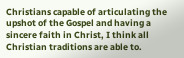Christians capable of articulating the upshot of the Gospel and having a sincere faith in Christ, I think all Christian traditions are able to.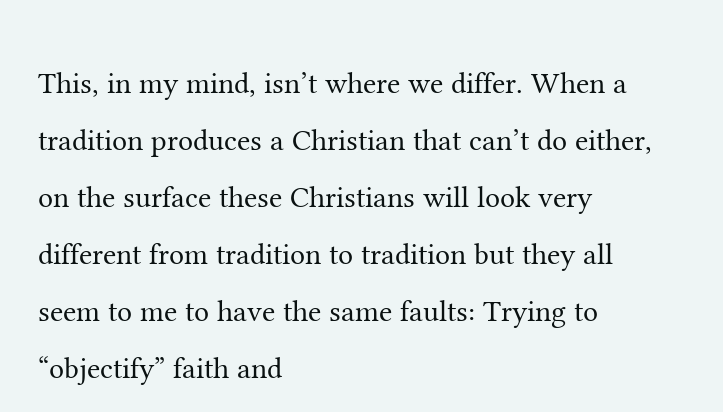This, in my mind, isn’t where we differ. When a tradition produces a Christian that can’t do either, on the surface these Christians will look very different from tradition to tradition but they all seem to me to have the same faults: Trying to “objectify” faith and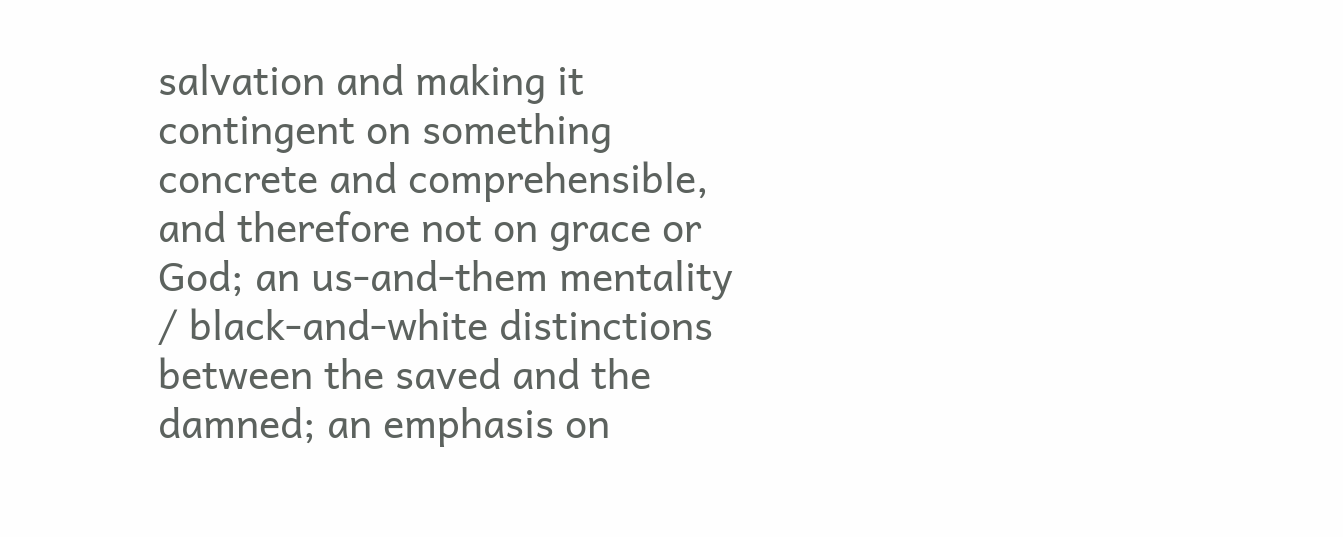salvation and making it contingent on something concrete and comprehensible, and therefore not on grace or God; an us-and-them mentality / black-and-white distinctions between the saved and the damned; an emphasis on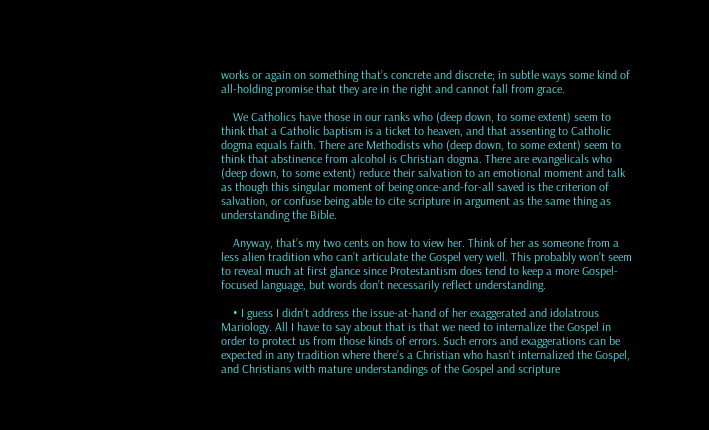works or again on something that’s concrete and discrete; in subtle ways some kind of all-holding promise that they are in the right and cannot fall from grace.

    We Catholics have those in our ranks who (deep down, to some extent) seem to think that a Catholic baptism is a ticket to heaven, and that assenting to Catholic dogma equals faith. There are Methodists who (deep down, to some extent) seem to think that abstinence from alcohol is Christian dogma. There are evangelicals who (deep down, to some extent) reduce their salvation to an emotional moment and talk as though this singular moment of being once-and-for-all saved is the criterion of salvation, or confuse being able to cite scripture in argument as the same thing as understanding the Bible.

    Anyway, that’s my two cents on how to view her. Think of her as someone from a less alien tradition who can’t articulate the Gospel very well. This probably won’t seem to reveal much at first glance since Protestantism does tend to keep a more Gospel-focused language, but words don’t necessarily reflect understanding.

    • I guess I didn’t address the issue-at-hand of her exaggerated and idolatrous Mariology. All I have to say about that is that we need to internalize the Gospel in order to protect us from those kinds of errors. Such errors and exaggerations can be expected in any tradition where there’s a Christian who hasn’t internalized the Gospel, and Christians with mature understandings of the Gospel and scripture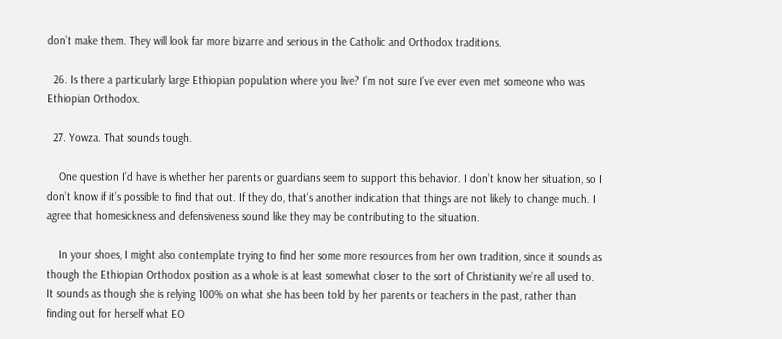don’t make them. They will look far more bizarre and serious in the Catholic and Orthodox traditions.

  26. Is there a particularly large Ethiopian population where you live? I’m not sure I’ve ever even met someone who was Ethiopian Orthodox.

  27. Yowza. That sounds tough.

    One question I’d have is whether her parents or guardians seem to support this behavior. I don’t know her situation, so I don’t know if it’s possible to find that out. If they do, that’s another indication that things are not likely to change much. I agree that homesickness and defensiveness sound like they may be contributing to the situation.

    In your shoes, I might also contemplate trying to find her some more resources from her own tradition, since it sounds as though the Ethiopian Orthodox position as a whole is at least somewhat closer to the sort of Christianity we’re all used to. It sounds as though she is relying 100% on what she has been told by her parents or teachers in the past, rather than finding out for herself what EO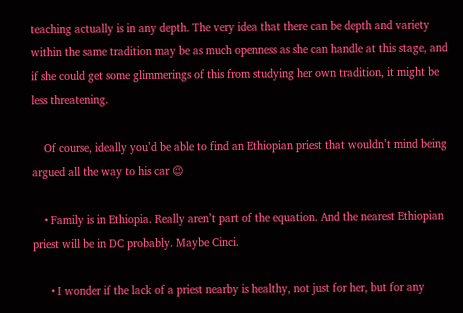teaching actually is in any depth. The very idea that there can be depth and variety within the same tradition may be as much openness as she can handle at this stage, and if she could get some glimmerings of this from studying her own tradition, it might be less threatening.

    Of course, ideally you’d be able to find an Ethiopian priest that wouldn’t mind being argued all the way to his car 😉

    • Family is in Ethiopia. Really aren’t part of the equation. And the nearest Ethiopian priest will be in DC probably. Maybe Cinci.

      • I wonder if the lack of a priest nearby is healthy, not just for her, but for any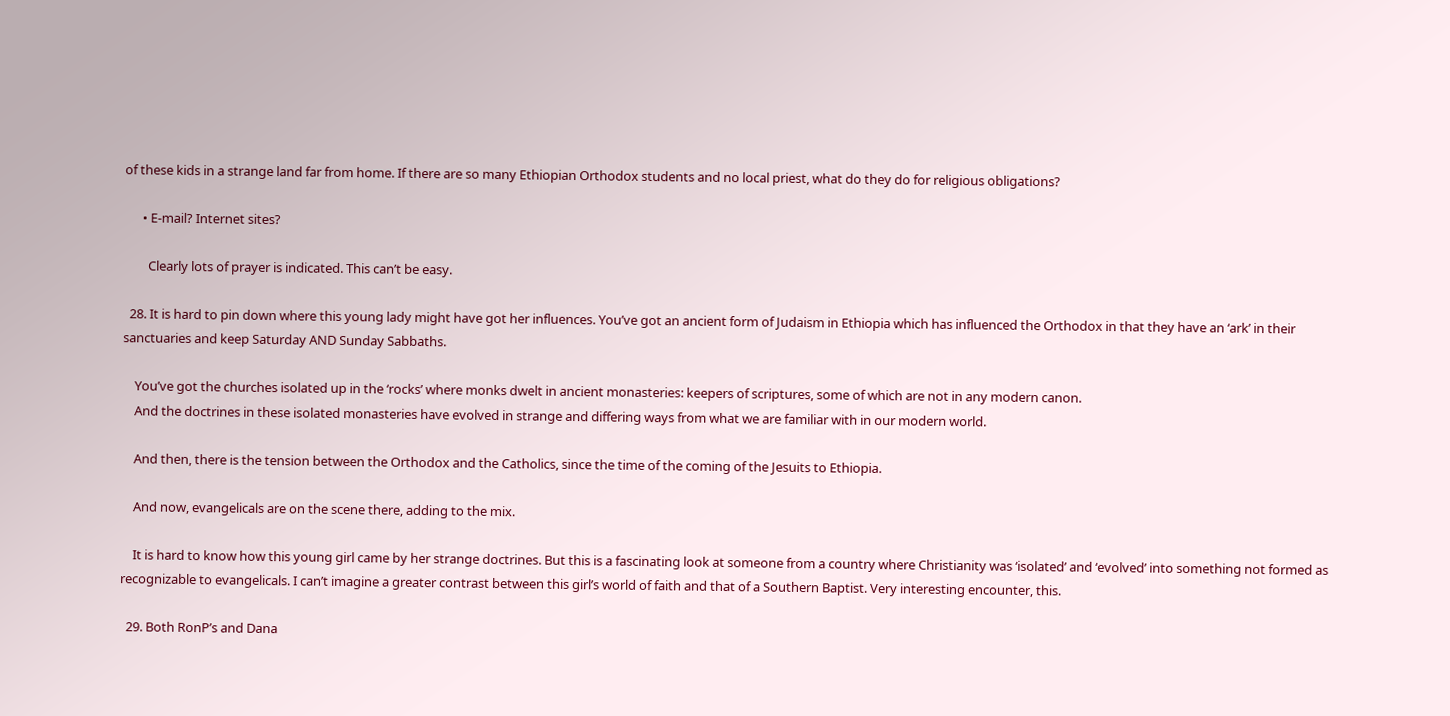of these kids in a strange land far from home. If there are so many Ethiopian Orthodox students and no local priest, what do they do for religious obligations?

      • E-mail? Internet sites?

        Clearly lots of prayer is indicated. This can’t be easy.

  28. It is hard to pin down where this young lady might have got her influences. You’ve got an ancient form of Judaism in Ethiopia which has influenced the Orthodox in that they have an ‘ark’ in their sanctuaries and keep Saturday AND Sunday Sabbaths.

    You’ve got the churches isolated up in the ‘rocks’ where monks dwelt in ancient monasteries: keepers of scriptures, some of which are not in any modern canon.
    And the doctrines in these isolated monasteries have evolved in strange and differing ways from what we are familiar with in our modern world.

    And then, there is the tension between the Orthodox and the Catholics, since the time of the coming of the Jesuits to Ethiopia.

    And now, evangelicals are on the scene there, adding to the mix.

    It is hard to know how this young girl came by her strange doctrines. But this is a fascinating look at someone from a country where Christianity was ‘isolated’ and ‘evolved’ into something not formed as recognizable to evangelicals. I can’t imagine a greater contrast between this girl’s world of faith and that of a Southern Baptist. Very interesting encounter, this.

  29. Both RonP’s and Dana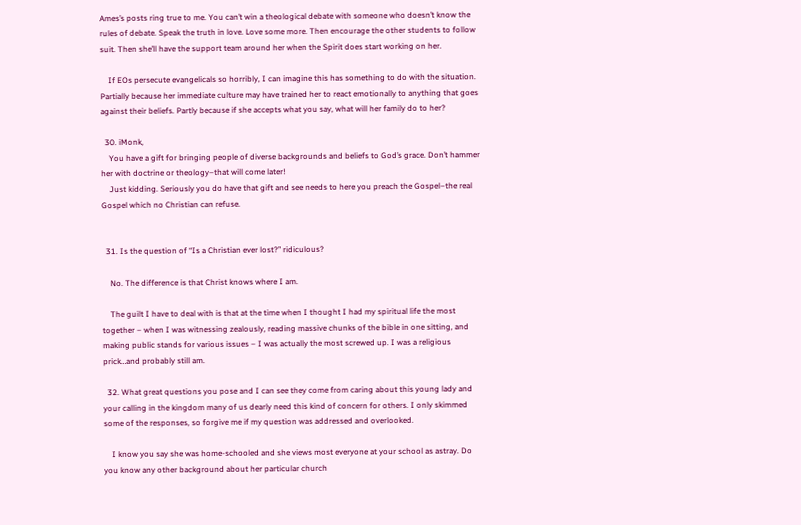Ames’s posts ring true to me. You can’t win a theological debate with someone who doesn’t know the rules of debate. Speak the truth in love. Love some more. Then encourage the other students to follow suit. Then she’ll have the support team around her when the Spirit does start working on her.

    If EOs persecute evangelicals so horribly, I can imagine this has something to do with the situation. Partially because her immediate culture may have trained her to react emotionally to anything that goes against their beliefs. Partly because if she accepts what you say, what will her family do to her?

  30. iMonk,
    You have a gift for bringing people of diverse backgrounds and beliefs to God’s grace. Don’t hammer her with doctrine or theology–that will come later!
    Just kidding. Seriously you do have that gift and see needs to here you preach the Gospel–the real Gospel which no Christian can refuse.


  31. Is the question of “Is a Christian ever lost?” ridiculous?

    No. The difference is that Christ knows where I am.

    The guilt I have to deal with is that at the time when I thought I had my spiritual life the most together – when I was witnessing zealously, reading massive chunks of the bible in one sitting, and making public stands for various issues – I was actually the most screwed up. I was a religious prick…and probably still am.

  32. What great questions you pose and I can see they come from caring about this young lady and your calling in the kingdom many of us dearly need this kind of concern for others. I only skimmed some of the responses, so forgive me if my question was addressed and overlooked.

    I know you say she was home-schooled and she views most everyone at your school as astray. Do you know any other background about her particular church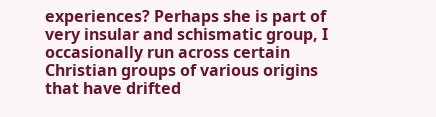experiences? Perhaps she is part of very insular and schismatic group, I occasionally run across certain Christian groups of various origins that have drifted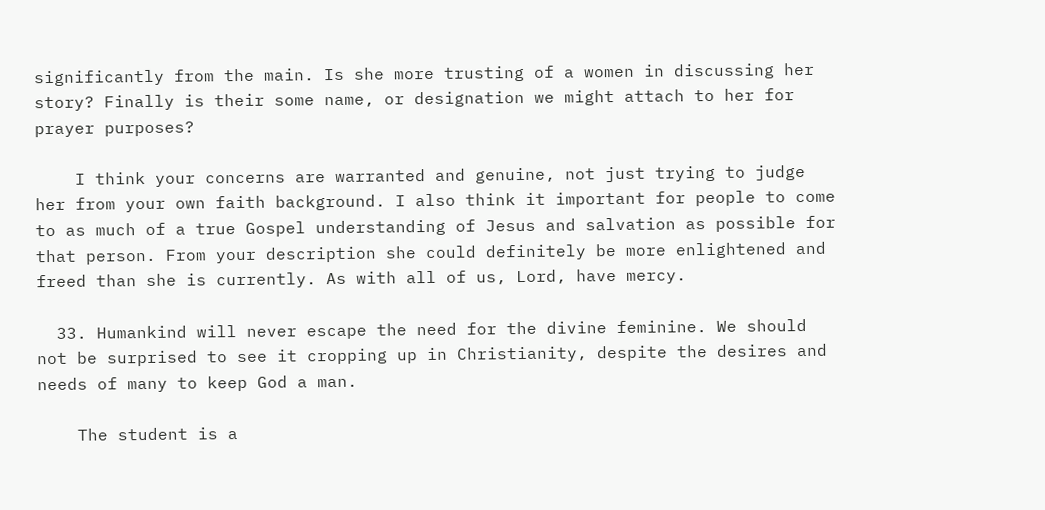significantly from the main. Is she more trusting of a women in discussing her story? Finally is their some name, or designation we might attach to her for prayer purposes?

    I think your concerns are warranted and genuine, not just trying to judge her from your own faith background. I also think it important for people to come to as much of a true Gospel understanding of Jesus and salvation as possible for that person. From your description she could definitely be more enlightened and freed than she is currently. As with all of us, Lord, have mercy.

  33. Humankind will never escape the need for the divine feminine. We should not be surprised to see it cropping up in Christianity, despite the desires and needs of many to keep God a man.

    The student is a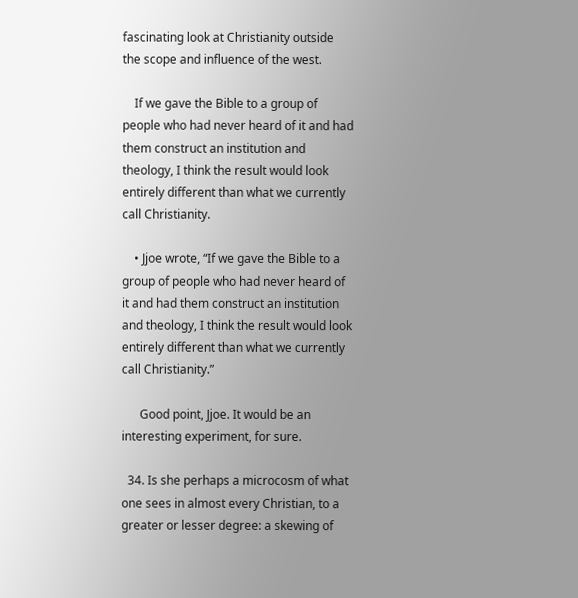fascinating look at Christianity outside the scope and influence of the west.

    If we gave the Bible to a group of people who had never heard of it and had them construct an institution and theology, I think the result would look entirely different than what we currently call Christianity.

    • Jjoe wrote, “If we gave the Bible to a group of people who had never heard of it and had them construct an institution and theology, I think the result would look entirely different than what we currently call Christianity.”

      Good point, Jjoe. It would be an interesting experiment, for sure.

  34. Is she perhaps a microcosm of what one sees in almost every Christian, to a greater or lesser degree: a skewing of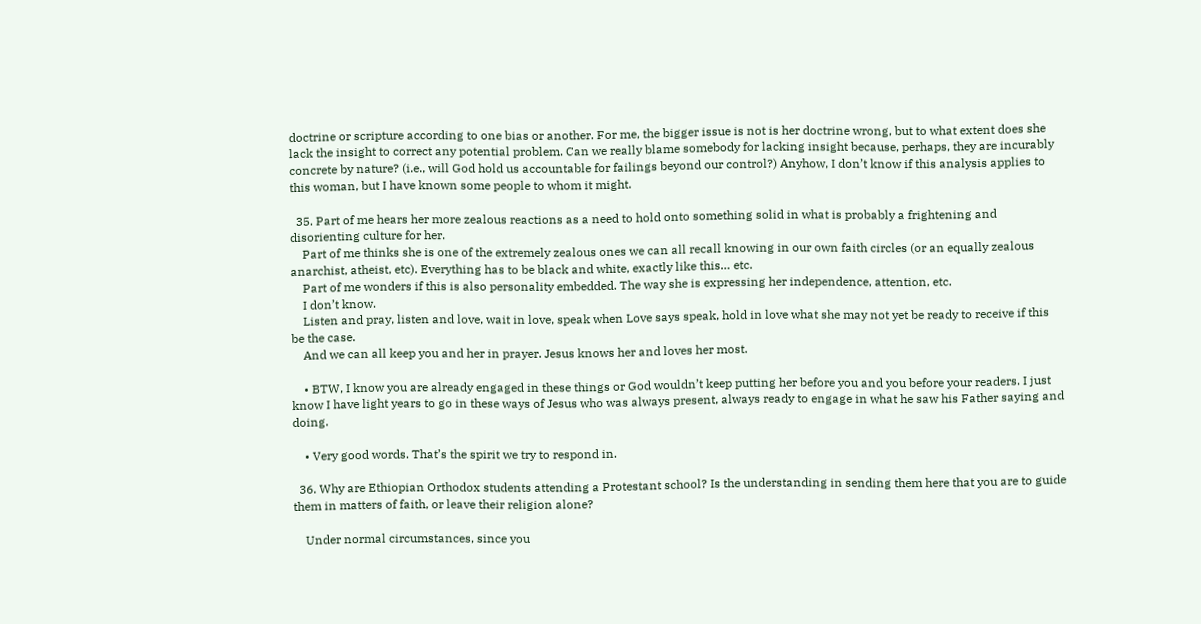doctrine or scripture according to one bias or another. For me, the bigger issue is not is her doctrine wrong, but to what extent does she lack the insight to correct any potential problem. Can we really blame somebody for lacking insight because, perhaps, they are incurably concrete by nature? (i.e., will God hold us accountable for failings beyond our control?) Anyhow, I don’t know if this analysis applies to this woman, but I have known some people to whom it might.

  35. Part of me hears her more zealous reactions as a need to hold onto something solid in what is probably a frightening and disorienting culture for her.
    Part of me thinks she is one of the extremely zealous ones we can all recall knowing in our own faith circles (or an equally zealous anarchist, atheist, etc). Everything has to be black and white, exactly like this… etc.
    Part of me wonders if this is also personality embedded. The way she is expressing her independence, attention, etc.
    I don’t know.
    Listen and pray, listen and love, wait in love, speak when Love says speak, hold in love what she may not yet be ready to receive if this be the case.
    And we can all keep you and her in prayer. Jesus knows her and loves her most.

    • BTW, I know you are already engaged in these things or God wouldn’t keep putting her before you and you before your readers. I just know I have light years to go in these ways of Jesus who was always present, always ready to engage in what he saw his Father saying and doing.

    • Very good words. That’s the spirit we try to respond in.

  36. Why are Ethiopian Orthodox students attending a Protestant school? Is the understanding in sending them here that you are to guide them in matters of faith, or leave their religion alone?

    Under normal circumstances, since you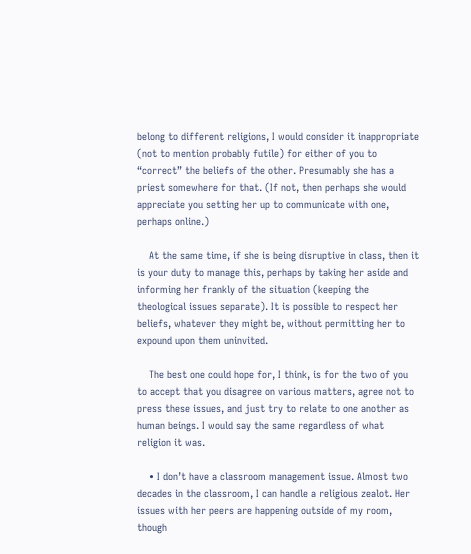belong to different religions, I would consider it inappropriate (not to mention probably futile) for either of you to “correct” the beliefs of the other. Presumably she has a priest somewhere for that. (If not, then perhaps she would appreciate you setting her up to communicate with one, perhaps online.)

    At the same time, if she is being disruptive in class, then it is your duty to manage this, perhaps by taking her aside and informing her frankly of the situation (keeping the theological issues separate). It is possible to respect her beliefs, whatever they might be, without permitting her to expound upon them uninvited.

    The best one could hope for, I think, is for the two of you to accept that you disagree on various matters, agree not to press these issues, and just try to relate to one another as human beings. I would say the same regardless of what religion it was.

    • I don’t have a classroom management issue. Almost two decades in the classroom, I can handle a religious zealot. Her issues with her peers are happening outside of my room, though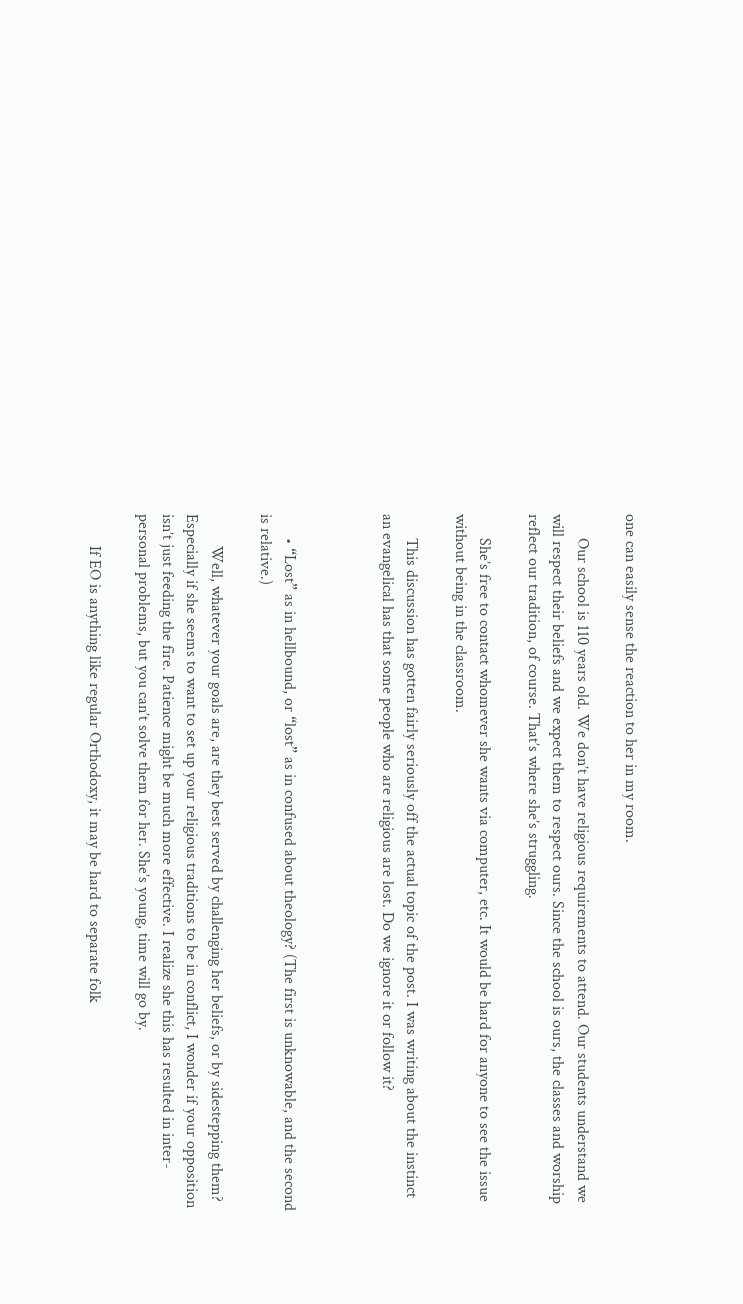one can easily sense the reaction to her in my room.

      Our school is 110 years old. We don’t have religious requirements to attend. Our students understand we will respect their beliefs and we expect them to respect ours. Since the school is ours, the classes and worship reflect our tradition, of course. That’s where she’s struggling.

      She’s free to contact whomever she wants via computer, etc. It would be hard for anyone to see the issue without being in the classroom.

      This discussion has gotten fairly seriously off the actual topic of the post. I was writing about the instinct an evangelical has that some people who are religious are lost. Do we ignore it or follow it?



      • “Lost” as in hellbound, or “lost” as in confused about theology? (The first is unknowable, and the second is relative.)

        Well, whatever your goals are, are they best served by challenging her beliefs, or by sidestepping them? Especially if she seems to want to set up your religious traditions to be in conflict, I wonder if your opposition isn’t just feeding the fire. Patience might be much more effective. I realize she this has resulted in inter-personal problems, but you can’t solve them for her. She’s young, time will go by.

        If EO is anything like regular Orthodoxy, it may be hard to separate folk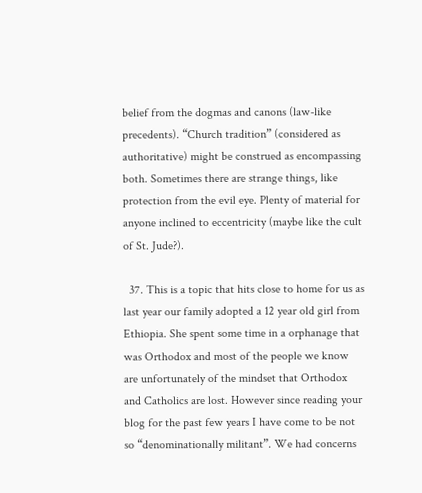belief from the dogmas and canons (law-like precedents). “Church tradition” (considered as authoritative) might be construed as encompassing both. Sometimes there are strange things, like protection from the evil eye. Plenty of material for anyone inclined to eccentricity (maybe like the cult of St. Jude?).

  37. This is a topic that hits close to home for us as last year our family adopted a 12 year old girl from Ethiopia. She spent some time in a orphanage that was Orthodox and most of the people we know are unfortunately of the mindset that Orthodox and Catholics are lost. However since reading your blog for the past few years I have come to be not so “denominationally militant”. We had concerns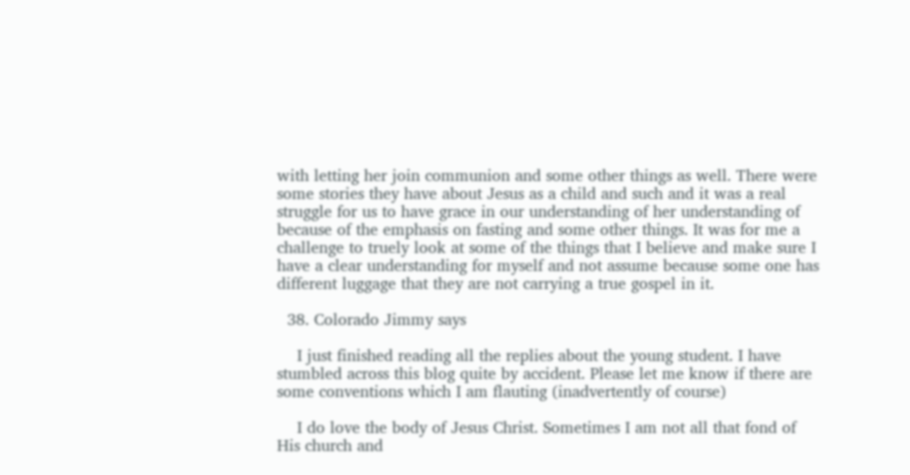with letting her join communion and some other things as well. There were some stories they have about Jesus as a child and such and it was a real struggle for us to have grace in our understanding of her understanding of because of the emphasis on fasting and some other things. It was for me a challenge to truely look at some of the things that I believe and make sure I have a clear understanding for myself and not assume because some one has different luggage that they are not carrying a true gospel in it.

  38. Colorado Jimmy says

    I just finished reading all the replies about the young student. I have stumbled across this blog quite by accident. Please let me know if there are some conventions which I am flauting (inadvertently of course)

    I do love the body of Jesus Christ. Sometimes I am not all that fond of His church and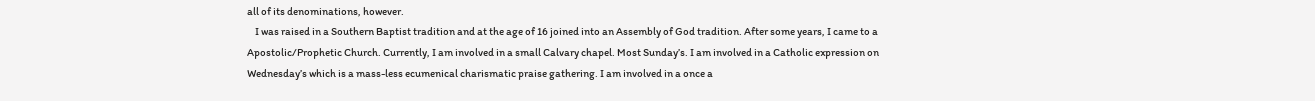all of its denominations, however.
    I was raised in a Southern Baptist tradition and at the age of 16 joined into an Assembly of God tradition. After some years, I came to a Apostolic/Prophetic Church. Currently, I am involved in a small Calvary chapel. Most Sunday’s. I am involved in a Catholic expression on Wednesday’s which is a mass-less ecumenical charismatic praise gathering. I am involved in a once a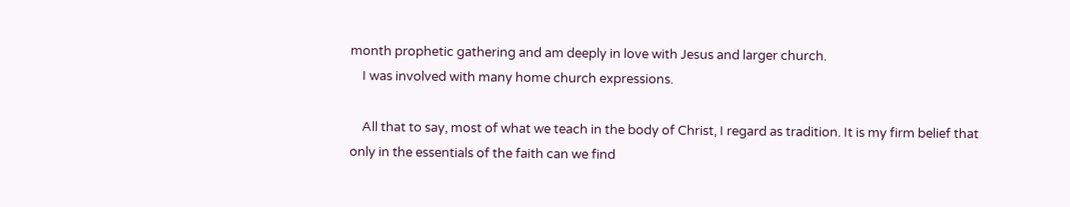month prophetic gathering and am deeply in love with Jesus and larger church.
    I was involved with many home church expressions.

    All that to say, most of what we teach in the body of Christ, I regard as tradition. It is my firm belief that only in the essentials of the faith can we find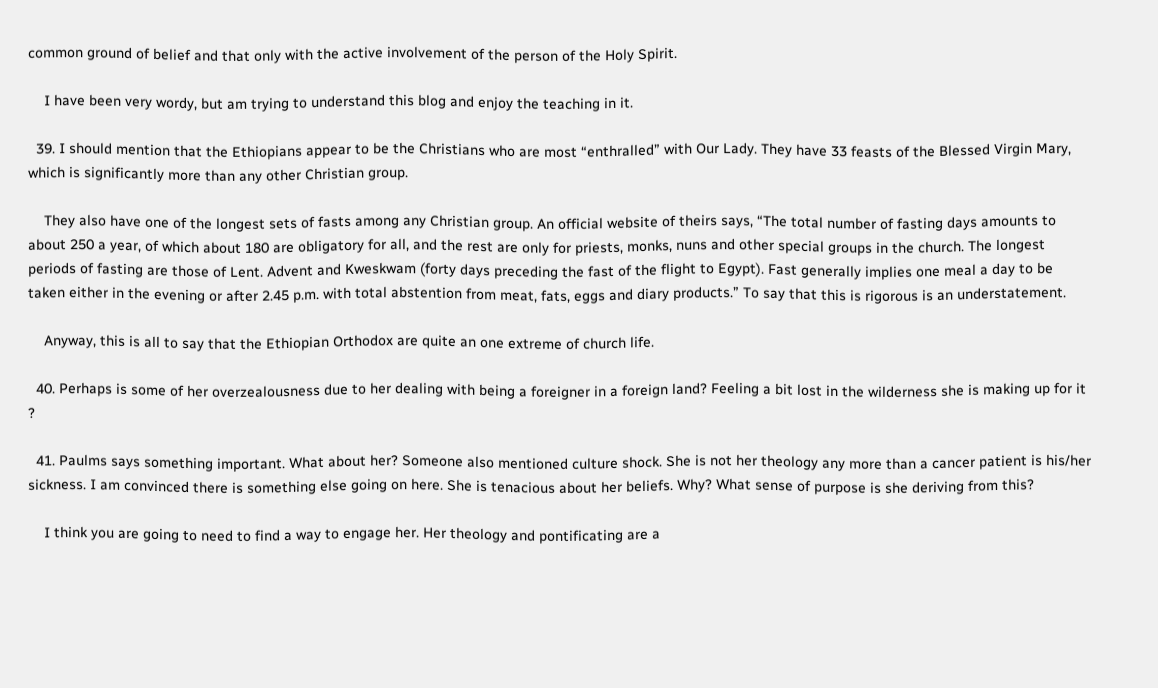common ground of belief and that only with the active involvement of the person of the Holy Spirit.

    I have been very wordy, but am trying to understand this blog and enjoy the teaching in it.

  39. I should mention that the Ethiopians appear to be the Christians who are most “enthralled” with Our Lady. They have 33 feasts of the Blessed Virgin Mary, which is significantly more than any other Christian group.

    They also have one of the longest sets of fasts among any Christian group. An official website of theirs says, “The total number of fasting days amounts to about 250 a year, of which about 180 are obligatory for all, and the rest are only for priests, monks, nuns and other special groups in the church. The longest periods of fasting are those of Lent. Advent and Kweskwam (forty days preceding the fast of the flight to Egypt). Fast generally implies one meal a day to be taken either in the evening or after 2.45 p.m. with total abstention from meat, fats, eggs and diary products.” To say that this is rigorous is an understatement.

    Anyway, this is all to say that the Ethiopian Orthodox are quite an one extreme of church life.

  40. Perhaps is some of her overzealousness due to her dealing with being a foreigner in a foreign land? Feeling a bit lost in the wilderness she is making up for it ?

  41. Paulms says something important. What about her? Someone also mentioned culture shock. She is not her theology any more than a cancer patient is his/her sickness. I am convinced there is something else going on here. She is tenacious about her beliefs. Why? What sense of purpose is she deriving from this?

    I think you are going to need to find a way to engage her. Her theology and pontificating are a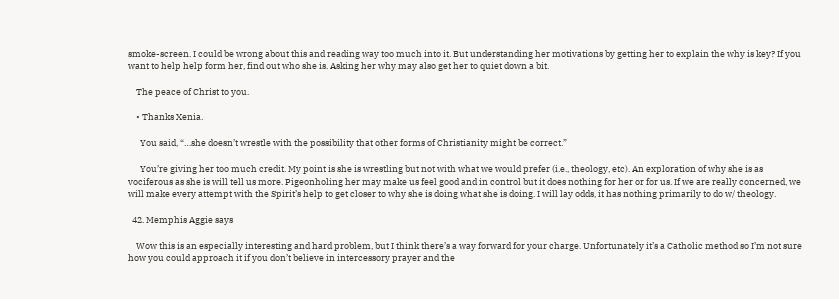smoke-screen. I could be wrong about this and reading way too much into it. But understanding her motivations by getting her to explain the why is key? If you want to help help form her, find out who she is. Asking her why may also get her to quiet down a bit.

    The peace of Christ to you.

    • Thanks Xenia.

      You said, “…she doesn’t wrestle with the possibility that other forms of Christianity might be correct.”

      You’re giving her too much credit. My point is she is wrestling but not with what we would prefer (i.e., theology, etc). An exploration of why she is as vociferous as she is will tell us more. Pigeonholing her may make us feel good and in control but it does nothing for her or for us. If we are really concerned, we will make every attempt with the Spirit’s help to get closer to why she is doing what she is doing. I will lay odds, it has nothing primarily to do w/ theology.

  42. Memphis Aggie says

    Wow this is an especially interesting and hard problem, but I think there’s a way forward for your charge. Unfortunately it’s a Catholic method so I’m not sure how you could approach it if you don’t believe in intercessory prayer and the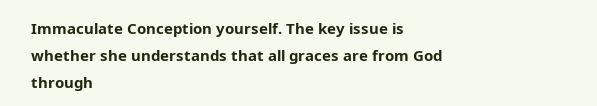Immaculate Conception yourself. The key issue is whether she understands that all graces are from God through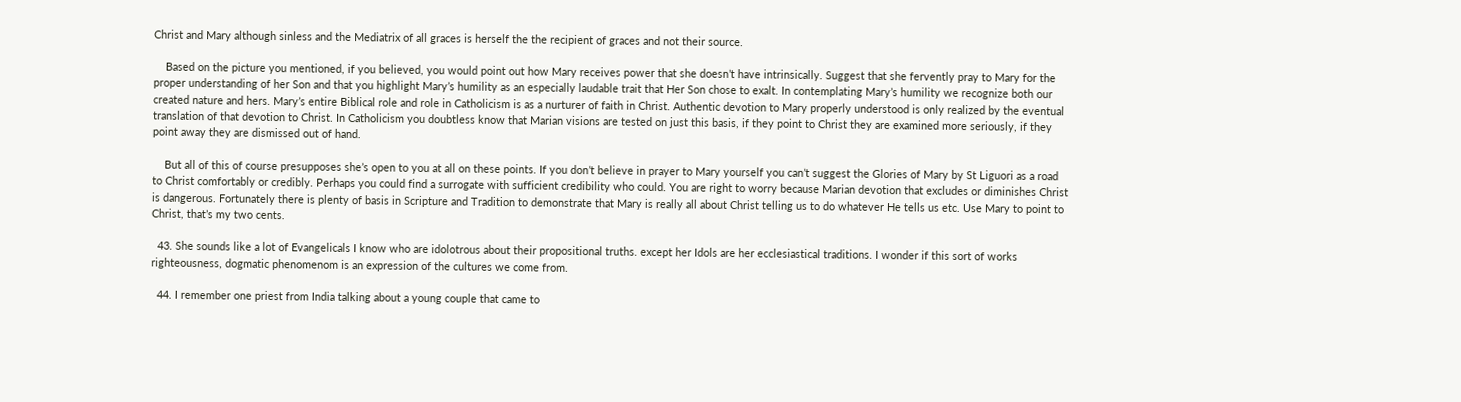Christ and Mary although sinless and the Mediatrix of all graces is herself the the recipient of graces and not their source.

    Based on the picture you mentioned, if you believed, you would point out how Mary receives power that she doesn’t have intrinsically. Suggest that she fervently pray to Mary for the proper understanding of her Son and that you highlight Mary’s humility as an especially laudable trait that Her Son chose to exalt. In contemplating Mary’s humility we recognize both our created nature and hers. Mary’s entire Biblical role and role in Catholicism is as a nurturer of faith in Christ. Authentic devotion to Mary properly understood is only realized by the eventual translation of that devotion to Christ. In Catholicism you doubtless know that Marian visions are tested on just this basis, if they point to Christ they are examined more seriously, if they point away they are dismissed out of hand.

    But all of this of course presupposes she’s open to you at all on these points. If you don’t believe in prayer to Mary yourself you can’t suggest the Glories of Mary by St Liguori as a road to Christ comfortably or credibly. Perhaps you could find a surrogate with sufficient credibility who could. You are right to worry because Marian devotion that excludes or diminishes Christ is dangerous. Fortunately there is plenty of basis in Scripture and Tradition to demonstrate that Mary is really all about Christ telling us to do whatever He tells us etc. Use Mary to point to Christ, that’s my two cents.

  43. She sounds like a lot of Evangelicals I know who are idolotrous about their propositional truths. except her Idols are her ecclesiastical traditions. I wonder if this sort of works righteousness, dogmatic phenomenom is an expression of the cultures we come from.

  44. I remember one priest from India talking about a young couple that came to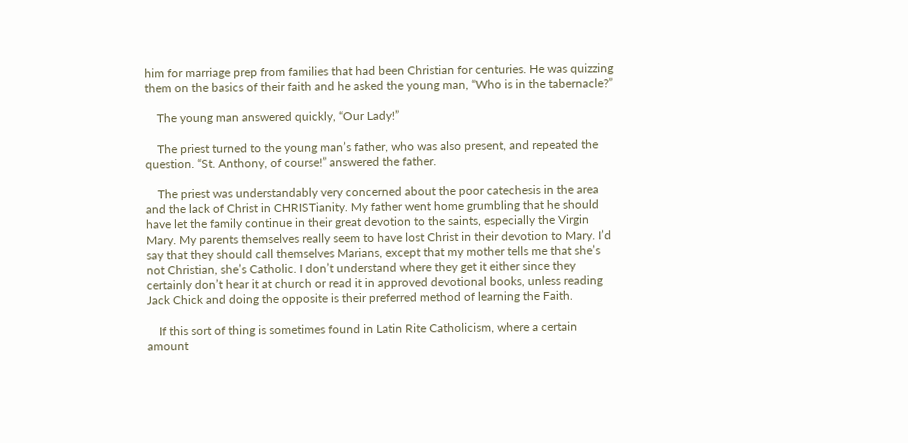him for marriage prep from families that had been Christian for centuries. He was quizzing them on the basics of their faith and he asked the young man, “Who is in the tabernacle?”

    The young man answered quickly, “Our Lady!”

    The priest turned to the young man’s father, who was also present, and repeated the question. “St. Anthony, of course!” answered the father.

    The priest was understandably very concerned about the poor catechesis in the area and the lack of Christ in CHRISTianity. My father went home grumbling that he should have let the family continue in their great devotion to the saints, especially the Virgin Mary. My parents themselves really seem to have lost Christ in their devotion to Mary. I’d say that they should call themselves Marians, except that my mother tells me that she’s not Christian, she’s Catholic. I don’t understand where they get it either since they certainly don’t hear it at church or read it in approved devotional books, unless reading Jack Chick and doing the opposite is their preferred method of learning the Faith.

    If this sort of thing is sometimes found in Latin Rite Catholicism, where a certain amount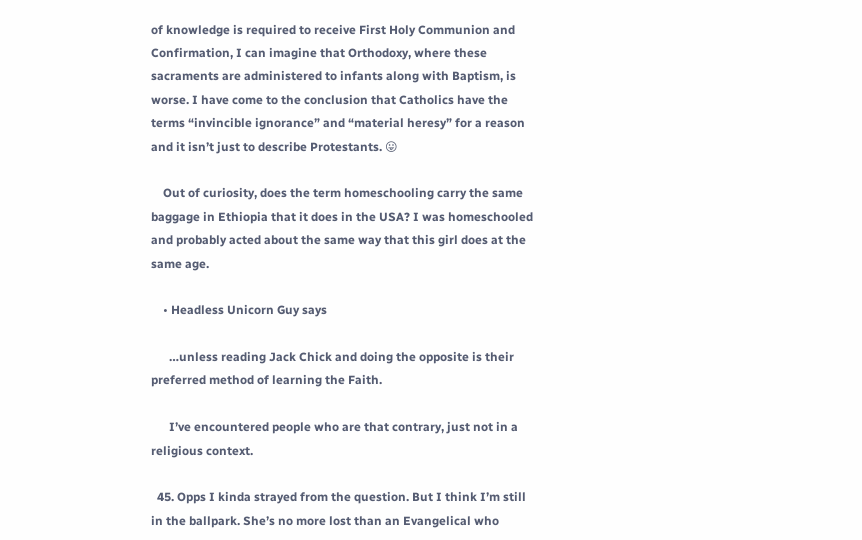of knowledge is required to receive First Holy Communion and Confirmation, I can imagine that Orthodoxy, where these sacraments are administered to infants along with Baptism, is worse. I have come to the conclusion that Catholics have the terms “invincible ignorance” and “material heresy” for a reason and it isn’t just to describe Protestants. 😛

    Out of curiosity, does the term homeschooling carry the same baggage in Ethiopia that it does in the USA? I was homeschooled and probably acted about the same way that this girl does at the same age.

    • Headless Unicorn Guy says

      …unless reading Jack Chick and doing the opposite is their preferred method of learning the Faith.

      I’ve encountered people who are that contrary, just not in a religious context.

  45. Opps I kinda strayed from the question. But I think I’m still in the ballpark. She’s no more lost than an Evangelical who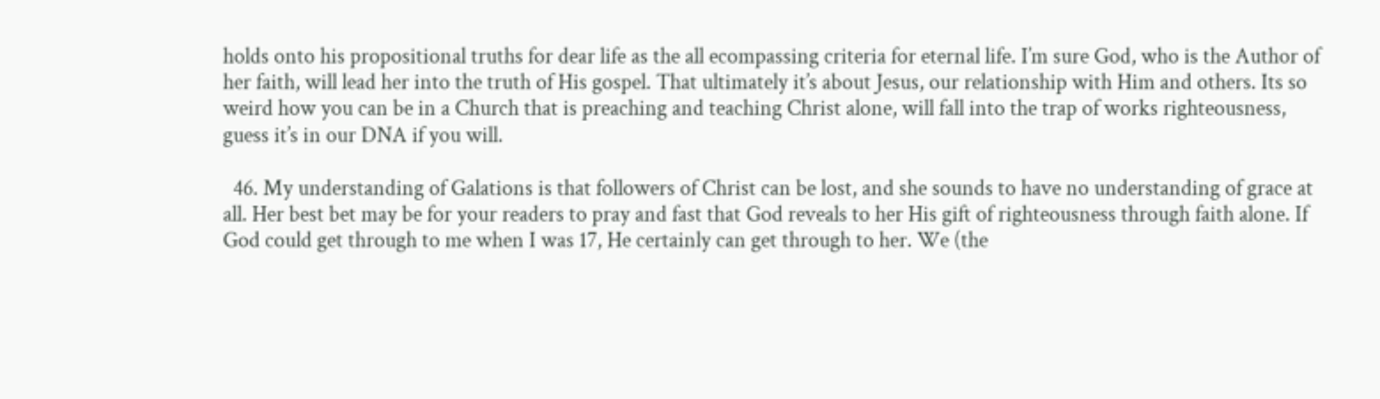holds onto his propositional truths for dear life as the all ecompassing criteria for eternal life. I’m sure God, who is the Author of her faith, will lead her into the truth of His gospel. That ultimately it’s about Jesus, our relationship with Him and others. Its so weird how you can be in a Church that is preaching and teaching Christ alone, will fall into the trap of works righteousness, guess it’s in our DNA if you will.

  46. My understanding of Galations is that followers of Christ can be lost, and she sounds to have no understanding of grace at all. Her best bet may be for your readers to pray and fast that God reveals to her His gift of righteousness through faith alone. If God could get through to me when I was 17, He certainly can get through to her. We (the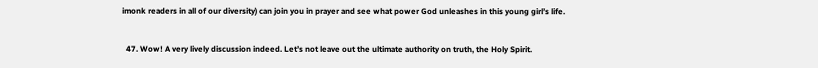imonk readers in all of our diversity) can join you in prayer and see what power God unleashes in this young girl’s life.

  47. Wow! A very lively discussion indeed. Let’s not leave out the ultimate authority on truth, the Holy Spirit.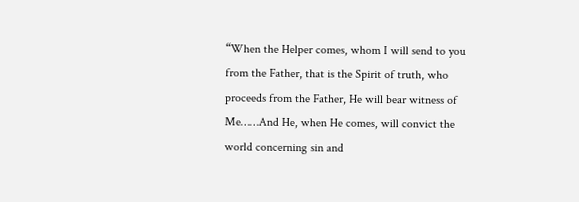“When the Helper comes, whom I will send to you from the Father, that is the Spirit of truth, who proceeds from the Father, He will bear witness of Me……And He, when He comes, will convict the world concerning sin and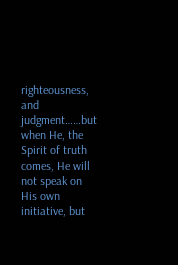righteousness, and judgment……but when He, the Spirit of truth comes, He will not speak on His own initiative, but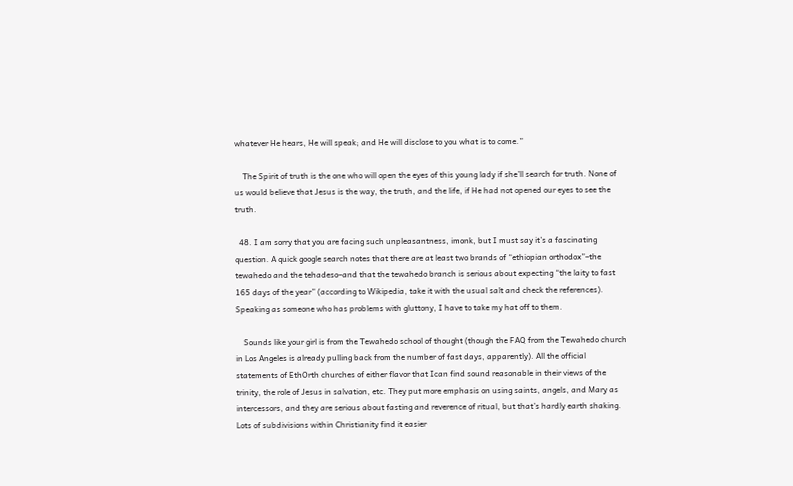whatever He hears, He will speak; and He will disclose to you what is to come.”

    The Spirit of truth is the one who will open the eyes of this young lady if she’ll search for truth. None of us would believe that Jesus is the way, the truth, and the life, if He had not opened our eyes to see the truth.

  48. I am sorry that you are facing such unpleasantness, imonk, but I must say it’s a fascinating question. A quick google search notes that there are at least two brands of “ethiopian orthodox”–the tewahedo and the tehadeso–and that the tewahedo branch is serious about expecting “the laity to fast 165 days of the year” (according to Wikipedia, take it with the usual salt and check the references). Speaking as someone who has problems with gluttony, I have to take my hat off to them.

    Sounds like your girl is from the Tewahedo school of thought (though the FAQ from the Tewahedo church in Los Angeles is already pulling back from the number of fast days, apparently). All the official statements of EthOrth churches of either flavor that Ican find sound reasonable in their views of the trinity, the role of Jesus in salvation, etc. They put more emphasis on using saints, angels, and Mary as intercessors, and they are serious about fasting and reverence of ritual, but that’s hardly earth shaking. Lots of subdivisions within Christianity find it easier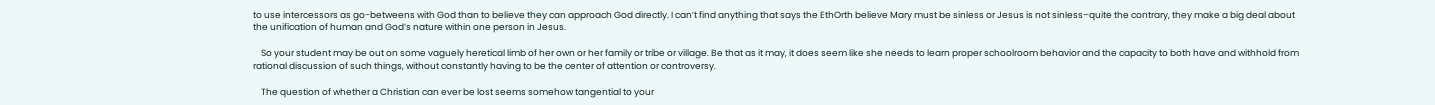to use intercessors as go-betweens with God than to believe they can approach God directly. I can’t find anything that says the EthOrth believe Mary must be sinless or Jesus is not sinless–quite the contrary, they make a big deal about the unification of human and God’s nature within one person in Jesus.

    So your student may be out on some vaguely heretical limb of her own or her family or tribe or village. Be that as it may, it does seem like she needs to learn proper schoolroom behavior and the capacity to both have and withhold from rational discussion of such things, without constantly having to be the center of attention or controversy.

    The question of whether a Christian can ever be lost seems somehow tangential to your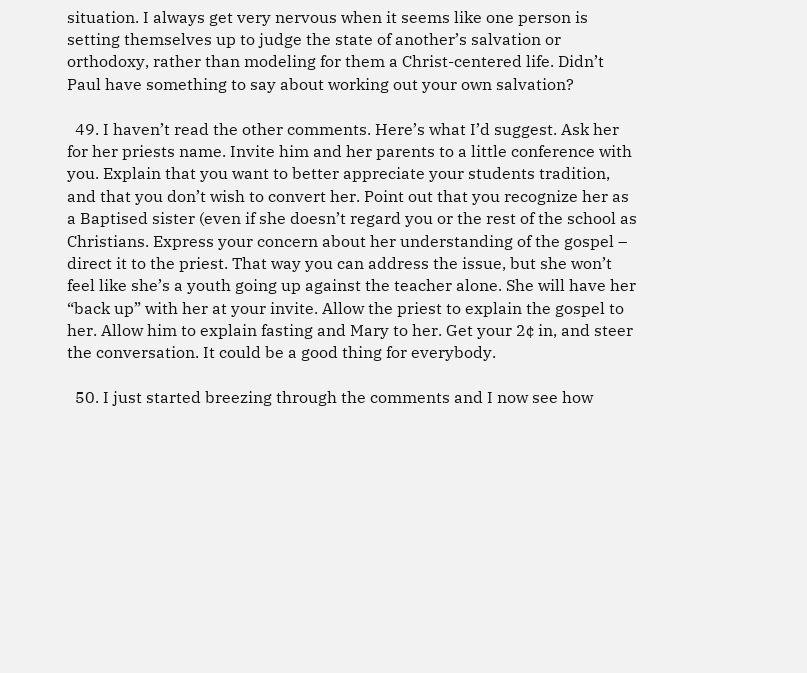situation. I always get very nervous when it seems like one person is setting themselves up to judge the state of another’s salvation or orthodoxy, rather than modeling for them a Christ-centered life. Didn’t Paul have something to say about working out your own salvation?

  49. I haven’t read the other comments. Here’s what I’d suggest. Ask her for her priests name. Invite him and her parents to a little conference with you. Explain that you want to better appreciate your students tradition, and that you don’t wish to convert her. Point out that you recognize her as a Baptised sister (even if she doesn’t regard you or the rest of the school as Christians. Express your concern about her understanding of the gospel – direct it to the priest. That way you can address the issue, but she won’t feel like she’s a youth going up against the teacher alone. She will have her “back up” with her at your invite. Allow the priest to explain the gospel to her. Allow him to explain fasting and Mary to her. Get your 2¢ in, and steer the conversation. It could be a good thing for everybody.

  50. I just started breezing through the comments and I now see how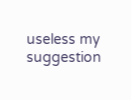useless my suggestion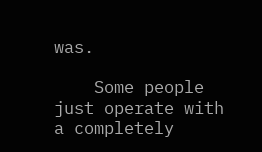was.

    Some people just operate with a completely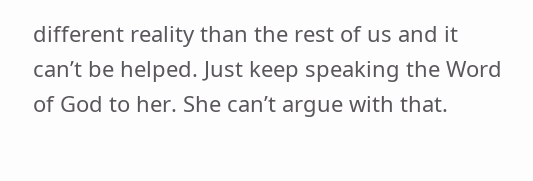different reality than the rest of us and it can’t be helped. Just keep speaking the Word of God to her. She can’t argue with that.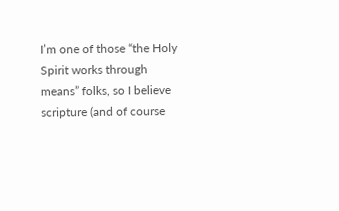I’m one of those “the Holy Spirit works through means” folks, so I believe scripture (and of course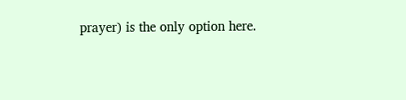prayer) is the only option here.